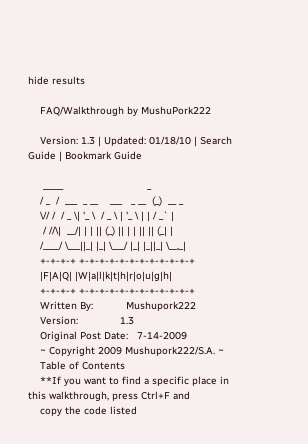hide results

    FAQ/Walkthrough by MushuPork222

    Version: 1.3 | Updated: 01/18/10 | Search Guide | Bookmark Guide

     _____                            _
    / _  /  ___  _ __    ___   _ __  (_)  __ _
    \// /  / _ \| '_ \  / _ \ | '_ \ | | / _` |
     / //\|  __/| | | || (_) || | | || || (_| |
    /____/ \___||_| |_| \___/ |_| |_||_| \__,_|
    +-+-+-+ +-+-+-+-+-+-+-+-+-+-+-+
    |F|A|Q| |W|a|l|k|t|h|r|o|u|g|h|
    +-+-+-+ +-+-+-+-+-+-+-+-+-+-+-+
    Written By:           Mushupork222
    Version:              1.3
    Original Post Date:   7-14-2009
    ~ Copyright 2009 Mushupork222/S.A. ~
    Table of Contents
    **If you want to find a specific place in this walkthrough, press Ctrl+F and
    copy the code listed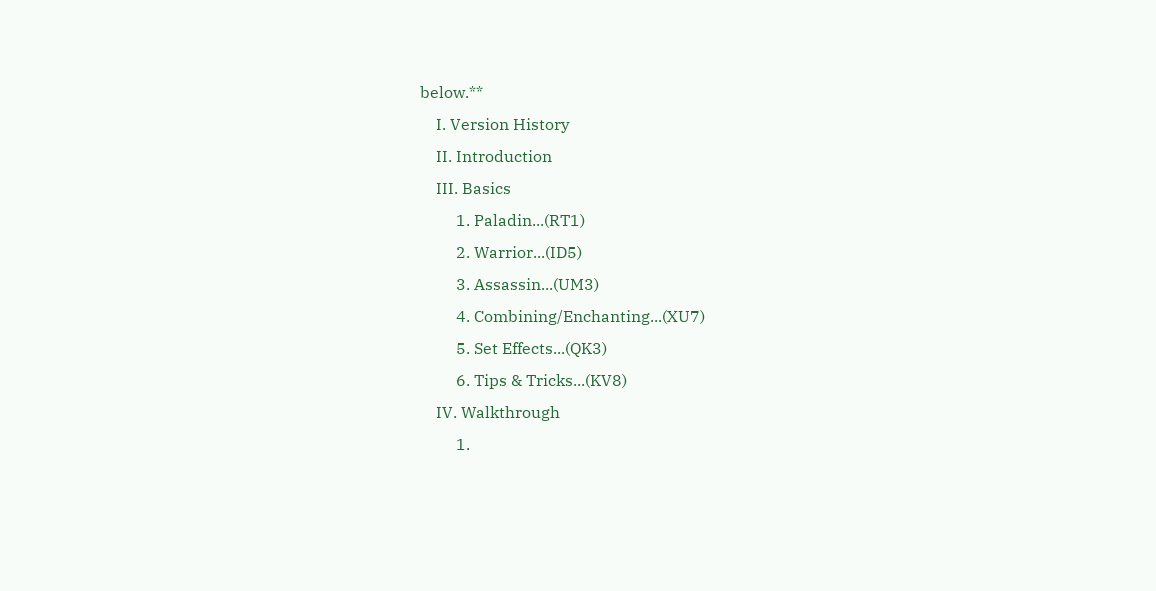below.**
    I. Version History
    II. Introduction
    III. Basics
         1. Paladin...(RT1)
         2. Warrior...(ID5)
         3. Assassin...(UM3)
         4. Combining/Enchanting...(XU7)
         5. Set Effects...(QK3)
         6. Tips & Tricks...(KV8)
    IV. Walkthrough
         1.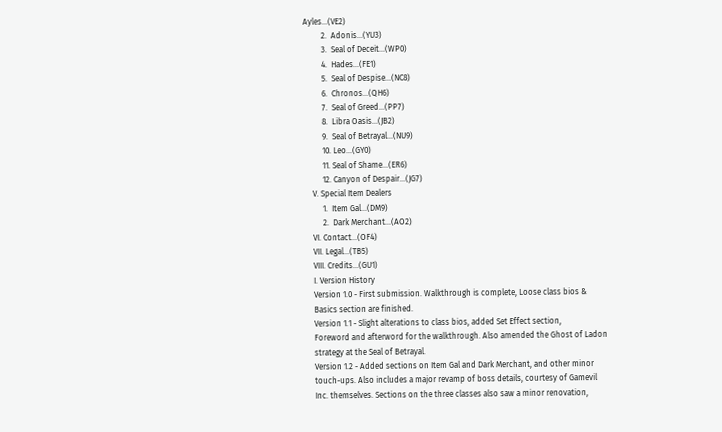Ayles...(VE2)
         2.  Adonis...(YU3)
         3.  Seal of Deceit...(WP0)
         4.  Hades...(FE1)
         5.  Seal of Despise...(NC8)
         6.  Chronos...(QH6)
         7.  Seal of Greed...(PP7)
         8.  Libra Oasis...(JB2)
         9.  Seal of Betrayal...(NU9)
         10. Leo...(GY0)
         11. Seal of Shame...(ER6)
         12. Canyon of Despair...(JG7)
    V. Special Item Dealers
         1.  Item Gal...(DM9)
         2.  Dark Merchant...(AO2)
    VI. Contact...(OF4)
    VII. Legal...(TB5)
    VIII. Credits...(GU1)
    I. Version History
    Version 1.0 - First submission. Walkthrough is complete, Loose class bios &
    Basics section are finished.
    Version 1.1 - Slight alterations to class bios, added Set Effect section,
    Foreword and afterword for the walkthrough. Also amended the Ghost of Ladon
    strategy at the Seal of Betrayal.
    Version 1.2 - Added sections on Item Gal and Dark Merchant, and other minor
    touch-ups. Also includes a major revamp of boss details, courtesy of Gamevil
    Inc. themselves. Sections on the three classes also saw a minor renovation,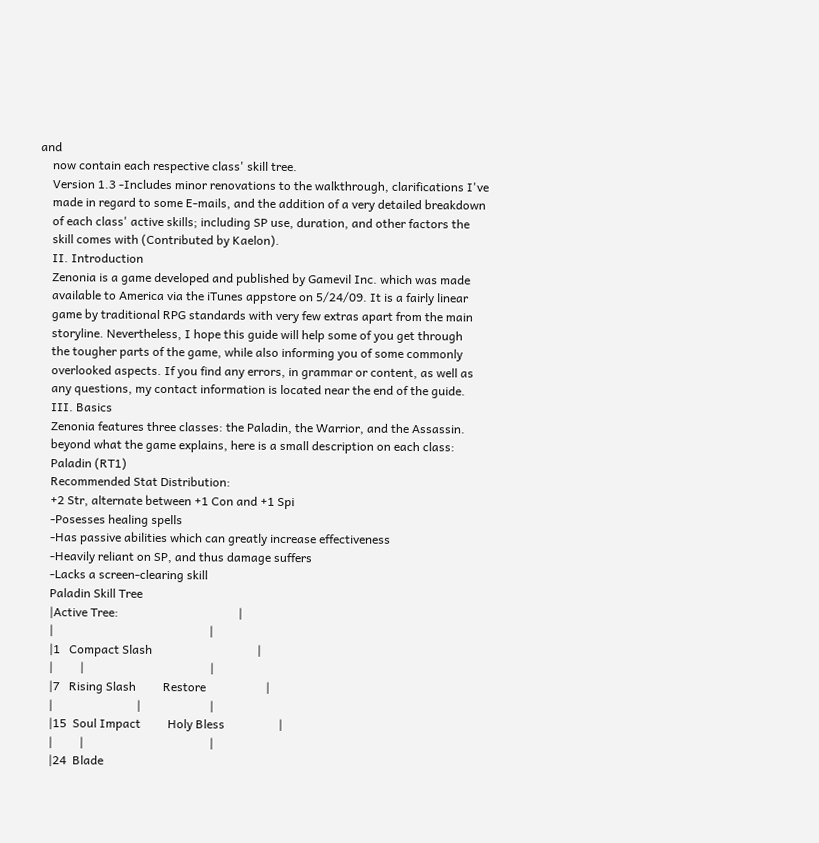and
    now contain each respective class' skill tree.
    Version 1.3 -Includes minor renovations to the walkthrough, clarifications I've
    made in regard to some E-mails, and the addition of a very detailed breakdown
    of each class' active skills; including SP use, duration, and other factors the
    skill comes with (Contributed by Kaelon).
    II. Introduction
    Zenonia is a game developed and published by Gamevil Inc. which was made
    available to America via the iTunes appstore on 5/24/09. It is a fairly linear
    game by traditional RPG standards with very few extras apart from the main
    storyline. Nevertheless, I hope this guide will help some of you get through
    the tougher parts of the game, while also informing you of some commonly
    overlooked aspects. If you find any errors, in grammar or content, as well as
    any questions, my contact information is located near the end of the guide.
    III. Basics
    Zenonia features three classes: the Paladin, the Warrior, and the Assassin.
    beyond what the game explains, here is a small description on each class:
    Paladin (RT1)
    Recommended Stat Distribution:
    +2 Str, alternate between +1 Con and +1 Spi
    -Posesses healing spells
    -Has passive abilities which can greatly increase effectiveness
    -Heavily reliant on SP, and thus damage suffers
    -Lacks a screen-clearing skill
    Paladin Skill Tree
    |Active Tree:                                        |
    |                                                    |
    |1   Compact Slash                                   |
    |         |                                          |
    |7   Rising Slash         Restore                    |
    |                            |                       |
    |15  Soul Impact         Holy Bless                  |
    |         |                                          |
    |24  Blade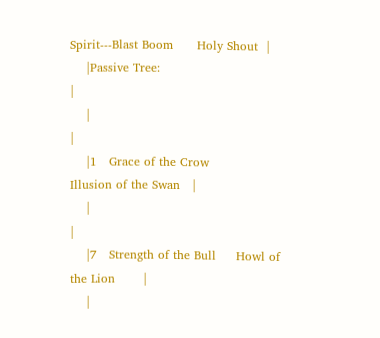Spirit---Blast Boom      Holy Shout  |
    |Passive Tree:                                       |
    |                                                    |
    |1   Grace of the Crow        Illusion of the Swan   |
    |                                                    |
    |7   Strength of the Bull     Howl of the Lion       |
    |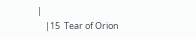|
    |15  Tear of Orion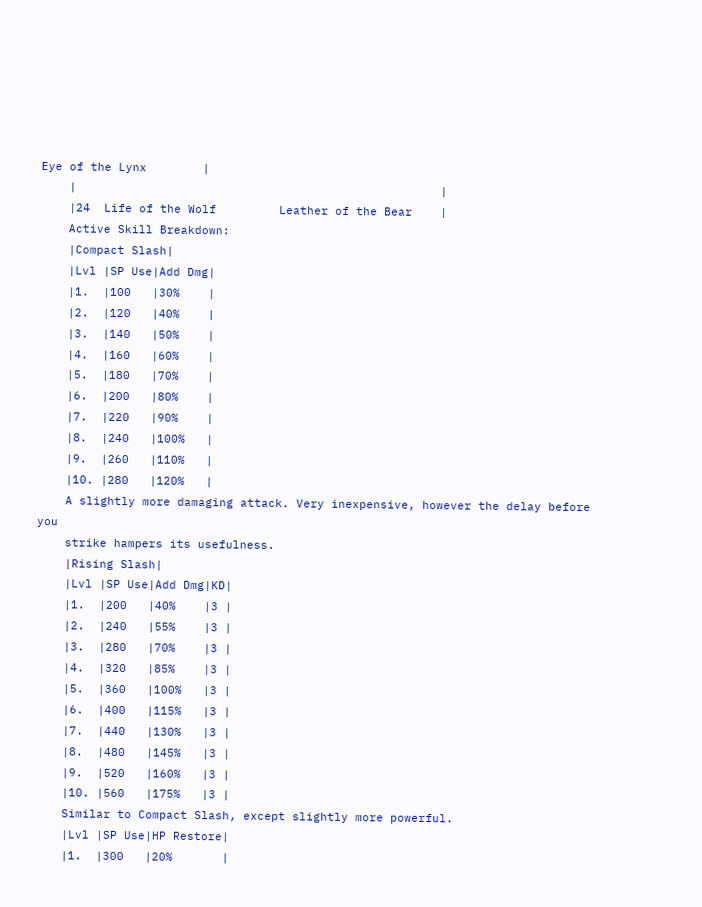Eye of the Lynx        |
    |                                                    |
    |24  Life of the Wolf         Leather of the Bear    |
    Active Skill Breakdown:
    |Compact Slash|
    |Lvl |SP Use|Add Dmg|
    |1.  |100   |30%    |
    |2.  |120   |40%    |
    |3.  |140   |50%    |
    |4.  |160   |60%    |
    |5.  |180   |70%    |
    |6.  |200   |80%    |
    |7.  |220   |90%    |
    |8.  |240   |100%   |
    |9.  |260   |110%   |
    |10. |280   |120%   |
    A slightly more damaging attack. Very inexpensive, however the delay before you
    strike hampers its usefulness.
    |Rising Slash|
    |Lvl |SP Use|Add Dmg|KD|
    |1.  |200   |40%    |3 |
    |2.  |240   |55%    |3 |
    |3.  |280   |70%    |3 |
    |4.  |320   |85%    |3 |
    |5.  |360   |100%   |3 |
    |6.  |400   |115%   |3 |
    |7.  |440   |130%   |3 |
    |8.  |480   |145%   |3 |
    |9.  |520   |160%   |3 |
    |10. |560   |175%   |3 |
    Similar to Compact Slash, except slightly more powerful.
    |Lvl |SP Use|HP Restore|
    |1.  |300   |20%       |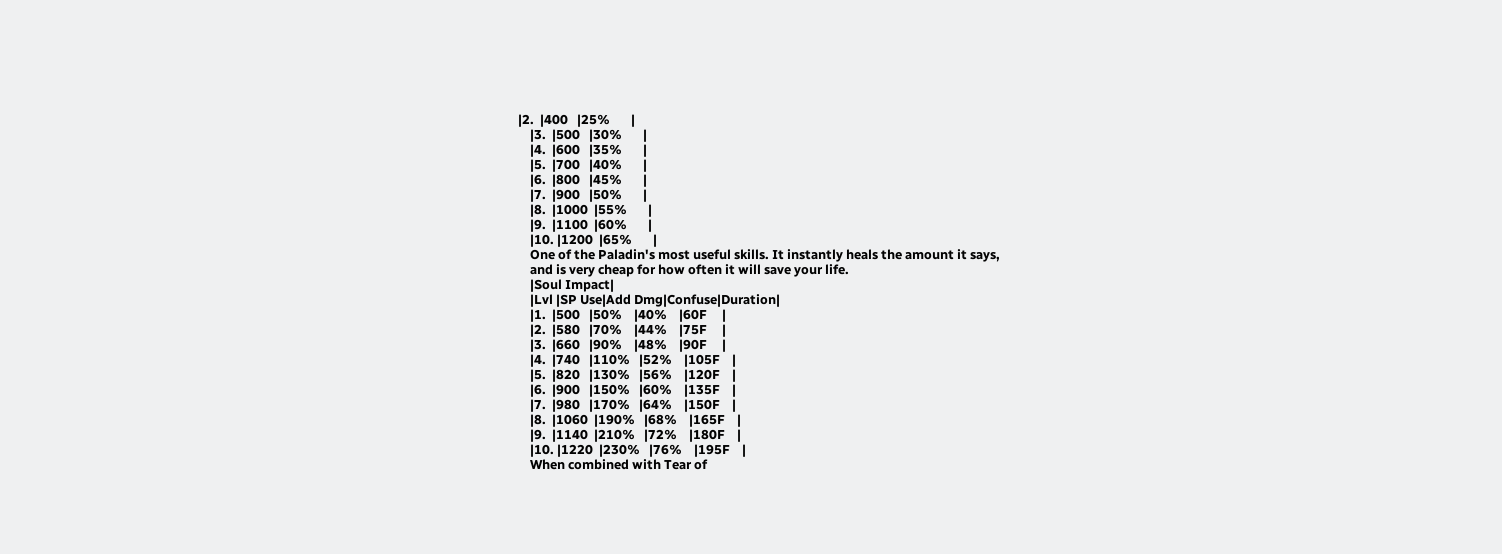|2.  |400   |25%       |
    |3.  |500   |30%       |
    |4.  |600   |35%       |
    |5.  |700   |40%       |
    |6.  |800   |45%       |
    |7.  |900   |50%       |
    |8.  |1000  |55%       |
    |9.  |1100  |60%       |
    |10. |1200  |65%       |
    One of the Paladin's most useful skills. It instantly heals the amount it says,
    and is very cheap for how often it will save your life.
    |Soul Impact|
    |Lvl |SP Use|Add Dmg|Confuse|Duration|
    |1.  |500   |50%    |40%    |60F     |
    |2.  |580   |70%    |44%    |75F     |
    |3.  |660   |90%    |48%    |90F     |
    |4.  |740   |110%   |52%    |105F    |
    |5.  |820   |130%   |56%    |120F    |
    |6.  |900   |150%   |60%    |135F    |
    |7.  |980   |170%   |64%    |150F    |
    |8.  |1060  |190%   |68%    |165F    |
    |9.  |1140  |210%   |72%    |180F    |
    |10. |1220  |230%   |76%    |195F    |
    When combined with Tear of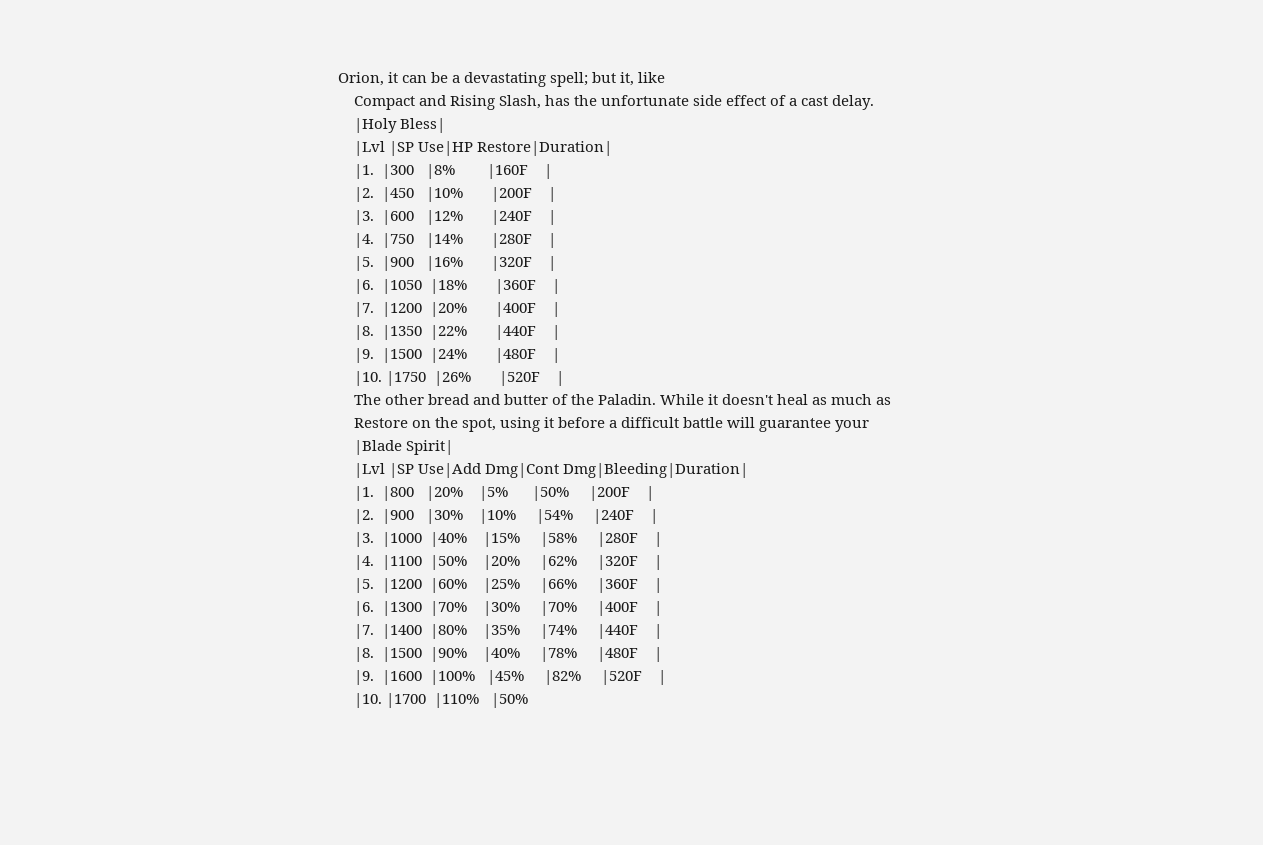Orion, it can be a devastating spell; but it, like
    Compact and Rising Slash, has the unfortunate side effect of a cast delay.
    |Holy Bless|
    |Lvl |SP Use|HP Restore|Duration|
    |1.  |300   |8%        |160F    |
    |2.  |450   |10%       |200F    |
    |3.  |600   |12%       |240F    |
    |4.  |750   |14%       |280F    |
    |5.  |900   |16%       |320F    |
    |6.  |1050  |18%       |360F    |
    |7.  |1200  |20%       |400F    |
    |8.  |1350  |22%       |440F    |
    |9.  |1500  |24%       |480F    |
    |10. |1750  |26%       |520F    |
    The other bread and butter of the Paladin. While it doesn't heal as much as
    Restore on the spot, using it before a difficult battle will guarantee your
    |Blade Spirit|
    |Lvl |SP Use|Add Dmg|Cont Dmg|Bleeding|Duration|
    |1.  |800   |20%    |5%      |50%     |200F    |
    |2.  |900   |30%    |10%     |54%     |240F    |
    |3.  |1000  |40%    |15%     |58%     |280F    |
    |4.  |1100  |50%    |20%     |62%     |320F    |
    |5.  |1200  |60%    |25%     |66%     |360F    |
    |6.  |1300  |70%    |30%     |70%     |400F    |
    |7.  |1400  |80%    |35%     |74%     |440F    |
    |8.  |1500  |90%    |40%     |78%     |480F    |
    |9.  |1600  |100%   |45%     |82%     |520F    |
    |10. |1700  |110%   |50%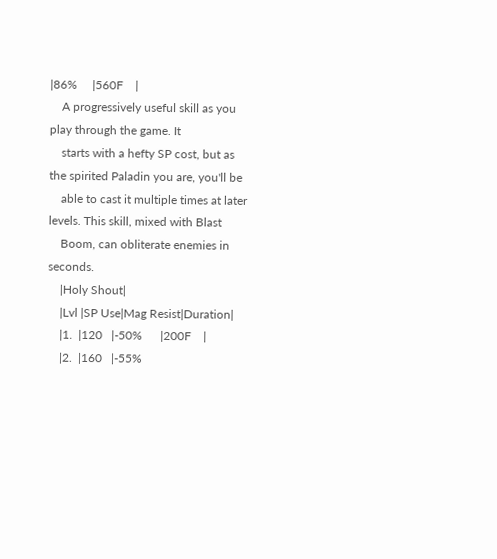|86%     |560F    |
    A progressively useful skill as you play through the game. It
    starts with a hefty SP cost, but as the spirited Paladin you are, you'll be
    able to cast it multiple times at later levels. This skill, mixed with Blast
    Boom, can obliterate enemies in seconds.
    |Holy Shout|
    |Lvl |SP Use|Mag Resist|Duration|
    |1.  |120   |-50%      |200F    |
    |2.  |160   |-55%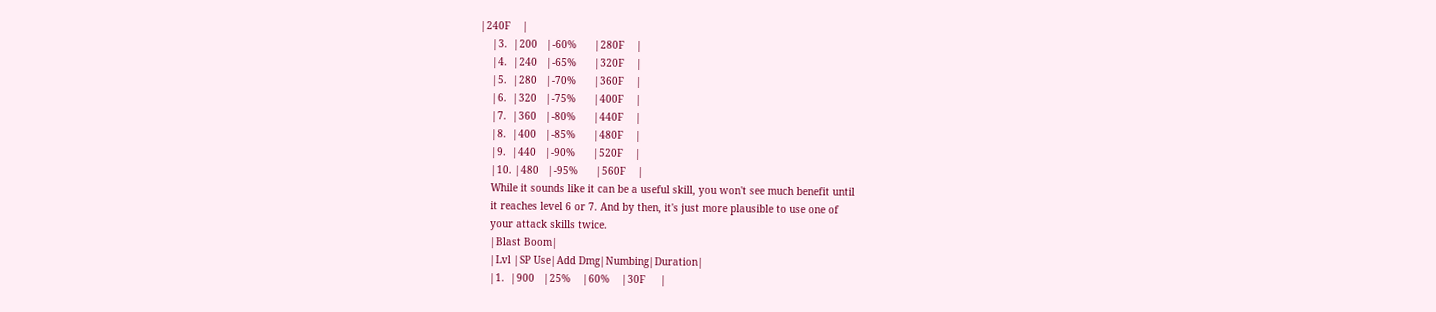|240F    |
    |3.  |200   |-60%      |280F    |
    |4.  |240   |-65%      |320F    |
    |5.  |280   |-70%      |360F    |
    |6.  |320   |-75%      |400F    |
    |7.  |360   |-80%      |440F    |
    |8.  |400   |-85%      |480F    |
    |9.  |440   |-90%      |520F    |
    |10. |480   |-95%      |560F    |
    While it sounds like it can be a useful skill, you won't see much benefit until
    it reaches level 6 or 7. And by then, it's just more plausible to use one of
    your attack skills twice.
    |Blast Boom|
    |Lvl |SP Use|Add Dmg|Numbing|Duration|
    |1.  |900   |25%    |60%    |30F     |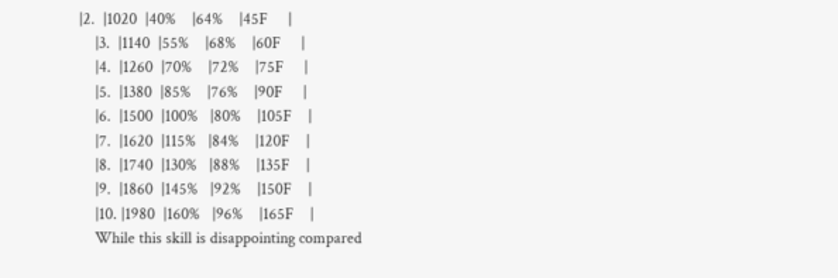|2.  |1020  |40%    |64%    |45F     |
    |3.  |1140  |55%    |68%    |60F     |
    |4.  |1260  |70%    |72%    |75F     |
    |5.  |1380  |85%    |76%    |90F     |
    |6.  |1500  |100%   |80%    |105F    |
    |7.  |1620  |115%   |84%    |120F    |
    |8.  |1740  |130%   |88%    |135F    |
    |9.  |1860  |145%   |92%    |150F    |
    |10. |1980  |160%   |96%    |165F    |
    While this skill is disappointing compared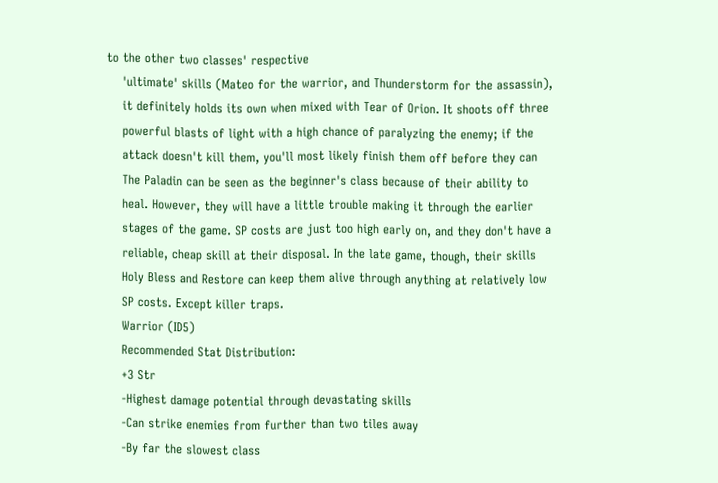to the other two classes' respective
    'ultimate' skills (Mateo for the warrior, and Thunderstorm for the assassin),
    it definitely holds its own when mixed with Tear of Orion. It shoots off three
    powerful blasts of light with a high chance of paralyzing the enemy; if the
    attack doesn't kill them, you'll most likely finish them off before they can
    The Paladin can be seen as the beginner's class because of their ability to
    heal. However, they will have a little trouble making it through the earlier
    stages of the game. SP costs are just too high early on, and they don't have a
    reliable, cheap skill at their disposal. In the late game, though, their skills
    Holy Bless and Restore can keep them alive through anything at relatively low
    SP costs. Except killer traps.
    Warrior (ID5)
    Recommended Stat Distribution:
    +3 Str
    -Highest damage potential through devastating skills
    -Can strike enemies from further than two tiles away
    -By far the slowest class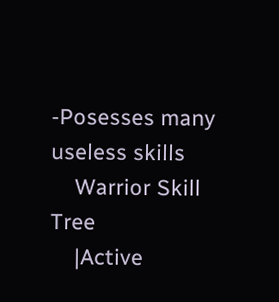-Posesses many useless skills
    Warrior Skill Tree
    |Active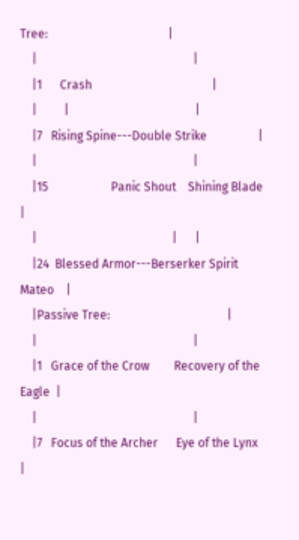Tree:                                        |
    |                                                    |
    |1      Crash                                        |
    |         |                                          |
    |7   Rising Spine---Double Strike                 |
    |                                                    |
    |15                     Panic Shout    Shining Blade |
    |                                             |      |
    |24  Blessed Armor---Berserker Spirit       Mateo    |
    |Passive Tree:                                       |
    |                                                    |
    |1   Grace of the Crow        Recovery of the Eagle  |
    |                                                    |
    |7   Focus of the Archer      Eye of the Lynx        |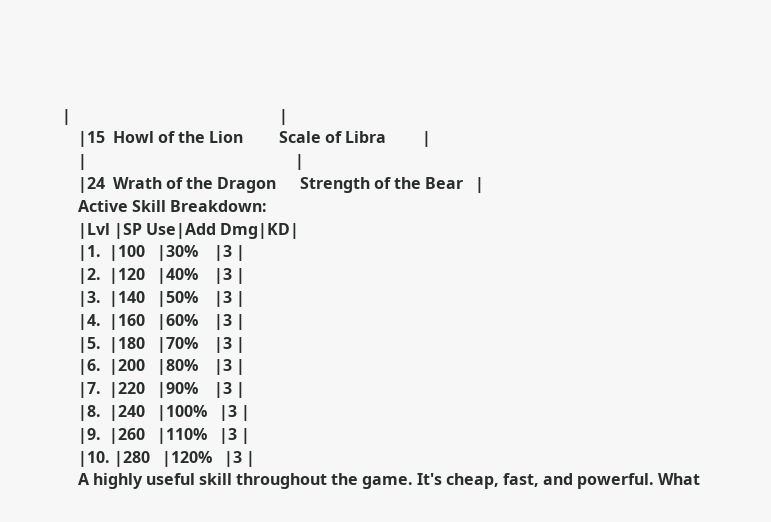|                                                    |
    |15  Howl of the Lion         Scale of Libra         |
    |                                                    |
    |24  Wrath of the Dragon      Strength of the Bear   |
    Active Skill Breakdown:
    |Lvl |SP Use|Add Dmg|KD|
    |1.  |100   |30%    |3 |
    |2.  |120   |40%    |3 |
    |3.  |140   |50%    |3 |
    |4.  |160   |60%    |3 |
    |5.  |180   |70%    |3 |
    |6.  |200   |80%    |3 |
    |7.  |220   |90%    |3 |
    |8.  |240   |100%   |3 |
    |9.  |260   |110%   |3 |
    |10. |280   |120%   |3 |
    A highly useful skill throughout the game. It's cheap, fast, and powerful. What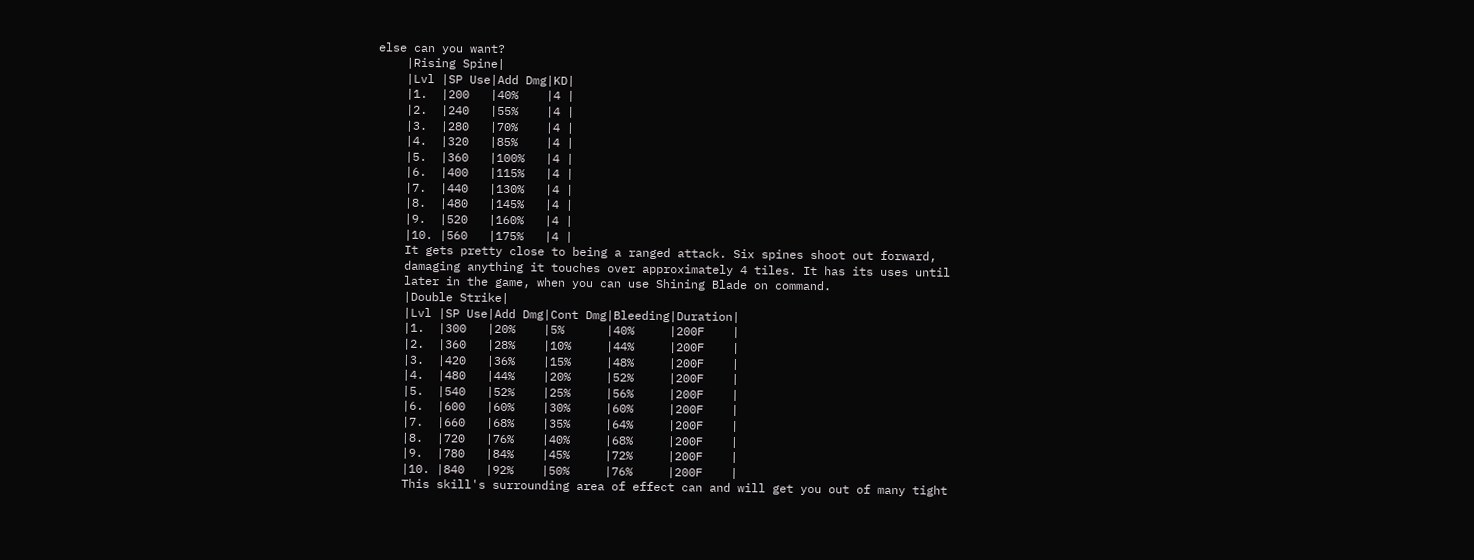else can you want?
    |Rising Spine|
    |Lvl |SP Use|Add Dmg|KD|
    |1.  |200   |40%    |4 |
    |2.  |240   |55%    |4 |
    |3.  |280   |70%    |4 |
    |4.  |320   |85%    |4 |
    |5.  |360   |100%   |4 |
    |6.  |400   |115%   |4 |
    |7.  |440   |130%   |4 |
    |8.  |480   |145%   |4 |
    |9.  |520   |160%   |4 |
    |10. |560   |175%   |4 |
    It gets pretty close to being a ranged attack. Six spines shoot out forward,
    damaging anything it touches over approximately 4 tiles. It has its uses until
    later in the game, when you can use Shining Blade on command.
    |Double Strike|
    |Lvl |SP Use|Add Dmg|Cont Dmg|Bleeding|Duration|
    |1.  |300   |20%    |5%      |40%     |200F    |
    |2.  |360   |28%    |10%     |44%     |200F    |
    |3.  |420   |36%    |15%     |48%     |200F    |
    |4.  |480   |44%    |20%     |52%     |200F    |
    |5.  |540   |52%    |25%     |56%     |200F    |
    |6.  |600   |60%    |30%     |60%     |200F    |
    |7.  |660   |68%    |35%     |64%     |200F    |
    |8.  |720   |76%    |40%     |68%     |200F    |
    |9.  |780   |84%    |45%     |72%     |200F    |
    |10. |840   |92%    |50%     |76%     |200F    |
    This skill's surrounding area of effect can and will get you out of many tight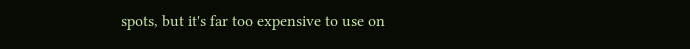spots, but it's far too expensive to use on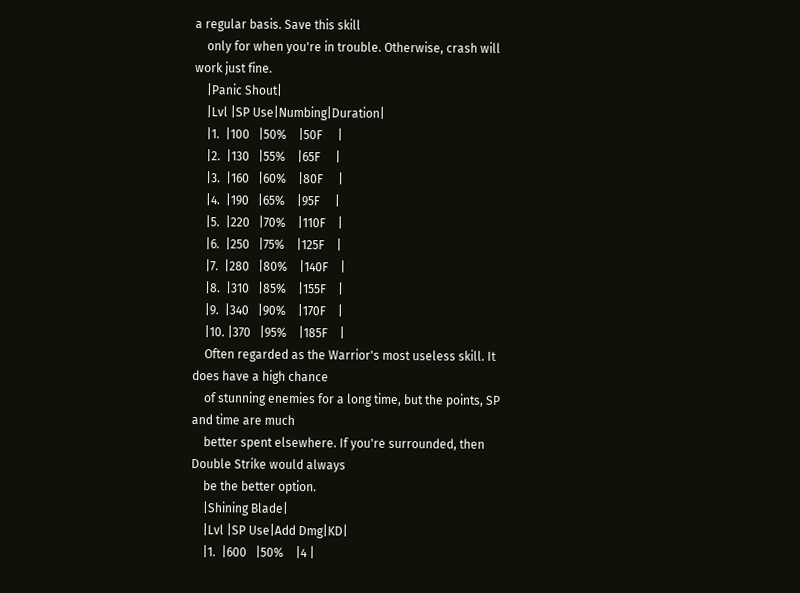a regular basis. Save this skill
    only for when you're in trouble. Otherwise, crash will work just fine.
    |Panic Shout|
    |Lvl |SP Use|Numbing|Duration|
    |1.  |100   |50%    |50F     |
    |2.  |130   |55%    |65F     |
    |3.  |160   |60%    |80F     |
    |4.  |190   |65%    |95F     |
    |5.  |220   |70%    |110F    |
    |6.  |250   |75%    |125F    |
    |7.  |280   |80%    |140F    |
    |8.  |310   |85%    |155F    |
    |9.  |340   |90%    |170F    |
    |10. |370   |95%    |185F    |
    Often regarded as the Warrior's most useless skill. It does have a high chance
    of stunning enemies for a long time, but the points, SP and time are much
    better spent elsewhere. If you're surrounded, then Double Strike would always
    be the better option.
    |Shining Blade|
    |Lvl |SP Use|Add Dmg|KD|
    |1.  |600   |50%    |4 |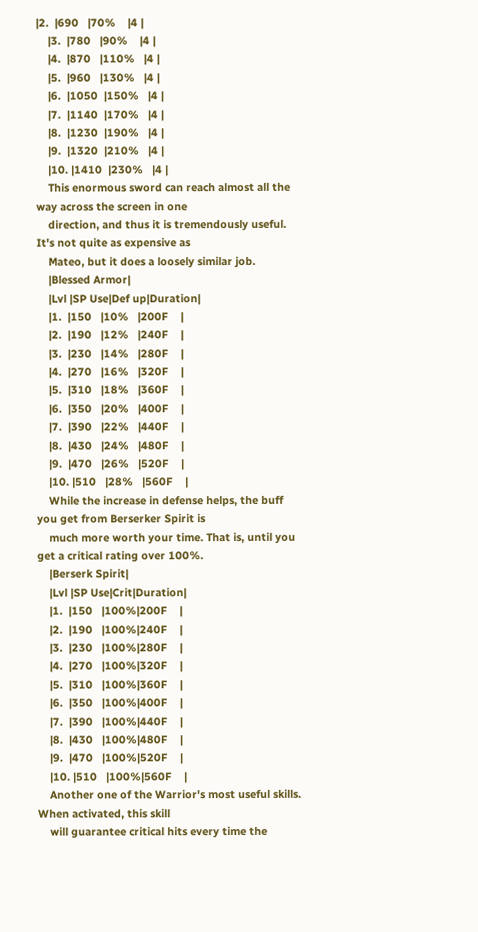|2.  |690   |70%    |4 |
    |3.  |780   |90%    |4 |
    |4.  |870   |110%   |4 |
    |5.  |960   |130%   |4 |
    |6.  |1050  |150%   |4 |
    |7.  |1140  |170%   |4 |
    |8.  |1230  |190%   |4 |
    |9.  |1320  |210%   |4 |
    |10. |1410  |230%   |4 |
    This enormous sword can reach almost all the way across the screen in one
    direction, and thus it is tremendously useful. It's not quite as expensive as
    Mateo, but it does a loosely similar job.
    |Blessed Armor|
    |Lvl |SP Use|Def up|Duration|
    |1.  |150   |10%   |200F    |
    |2.  |190   |12%   |240F    |
    |3.  |230   |14%   |280F    |
    |4.  |270   |16%   |320F    |
    |5.  |310   |18%   |360F    |
    |6.  |350   |20%   |400F    |
    |7.  |390   |22%   |440F    |
    |8.  |430   |24%   |480F    |
    |9.  |470   |26%   |520F    |
    |10. |510   |28%   |560F    |
    While the increase in defense helps, the buff you get from Berserker Spirit is
    much more worth your time. That is, until you get a critical rating over 100%.
    |Berserk Spirit|
    |Lvl |SP Use|Crit|Duration|
    |1.  |150   |100%|200F    |
    |2.  |190   |100%|240F    |
    |3.  |230   |100%|280F    |
    |4.  |270   |100%|320F    |
    |5.  |310   |100%|360F    |
    |6.  |350   |100%|400F    |
    |7.  |390   |100%|440F    |
    |8.  |430   |100%|480F    |
    |9.  |470   |100%|520F    |
    |10. |510   |100%|560F    |
    Another one of the Warrior's most useful skills. When activated, this skill
    will guarantee critical hits every time the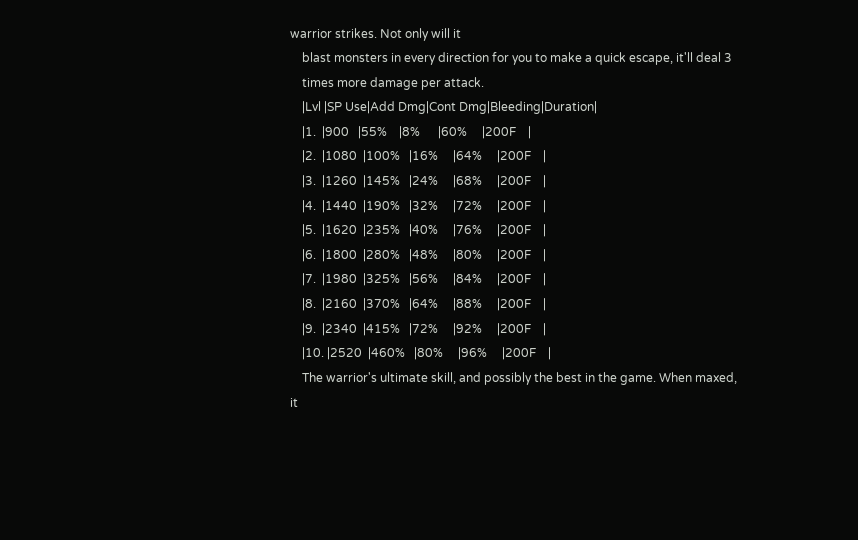warrior strikes. Not only will it
    blast monsters in every direction for you to make a quick escape, it'll deal 3
    times more damage per attack.
    |Lvl |SP Use|Add Dmg|Cont Dmg|Bleeding|Duration|
    |1.  |900   |55%    |8%      |60%     |200F    |
    |2.  |1080  |100%   |16%     |64%     |200F    |
    |3.  |1260  |145%   |24%     |68%     |200F    |
    |4.  |1440  |190%   |32%     |72%     |200F    |
    |5.  |1620  |235%   |40%     |76%     |200F    |
    |6.  |1800  |280%   |48%     |80%     |200F    |
    |7.  |1980  |325%   |56%     |84%     |200F    |
    |8.  |2160  |370%   |64%     |88%     |200F    |
    |9.  |2340  |415%   |72%     |92%     |200F    |
    |10. |2520  |460%   |80%     |96%     |200F    |
    The warrior's ultimate skill, and possibly the best in the game. When maxed, it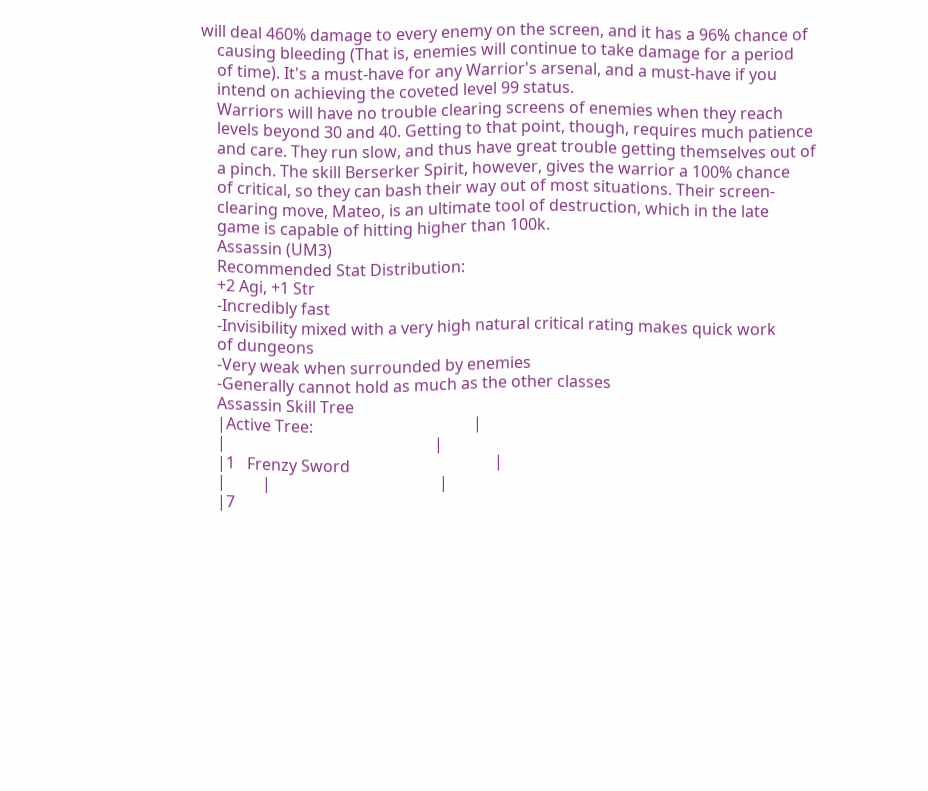will deal 460% damage to every enemy on the screen, and it has a 96% chance of
    causing bleeding (That is, enemies will continue to take damage for a period
    of time). It's a must-have for any Warrior's arsenal, and a must-have if you
    intend on achieving the coveted level 99 status.
    Warriors will have no trouble clearing screens of enemies when they reach
    levels beyond 30 and 40. Getting to that point, though, requires much patience
    and care. They run slow, and thus have great trouble getting themselves out of
    a pinch. The skill Berserker Spirit, however, gives the warrior a 100% chance
    of critical, so they can bash their way out of most situations. Their screen-
    clearing move, Mateo, is an ultimate tool of destruction, which in the late
    game is capable of hitting higher than 100k.
    Assassin (UM3)
    Recommended Stat Distribution:
    +2 Agi, +1 Str
    -Incredibly fast
    -Invisibility mixed with a very high natural critical rating makes quick work
    of dungeons
    -Very weak when surrounded by enemies
    -Generally cannot hold as much as the other classes
    Assassin Skill Tree
    |Active Tree:                                        |
    |                                                    |
    |1   Frenzy Sword                                    |
    |         |                                          |
    |7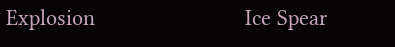Explosion                         Ice Spear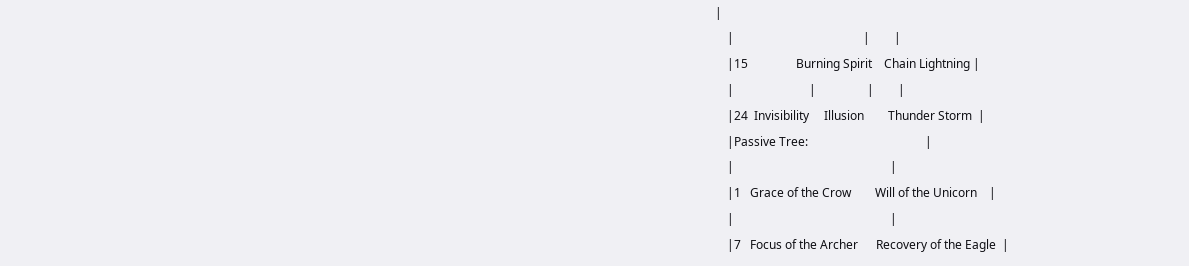|
    |                                           |        |
    |15                Burning Spirit    Chain Lightning |
    |                         |                 |        |
    |24  Invisibility     Illusion        Thunder Storm  |
    |Passive Tree:                                       |
    |                                                    |
    |1   Grace of the Crow        Will of the Unicorn    |
    |                                                    |
    |7   Focus of the Archer      Recovery of the Eagle  |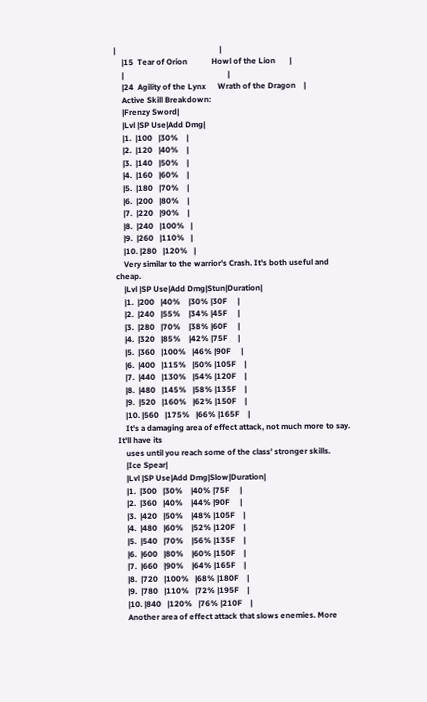|                                                    |
    |15  Tear of Orion            Howl of the Lion       |
    |                                                    |
    |24  Agility of the Lynx      Wrath of the Dragon    |
    Active Skill Breakdown:
    |Frenzy Sword|
    |Lvl |SP Use|Add Dmg|
    |1.  |100   |30%    |
    |2.  |120   |40%    |
    |3.  |140   |50%    |
    |4.  |160   |60%    |
    |5.  |180   |70%    |
    |6.  |200   |80%    |
    |7.  |220   |90%    |
    |8.  |240   |100%   |
    |9.  |260   |110%   |
    |10. |280   |120%   |
    Very similar to the warrior's Crash. It's both useful and cheap.
    |Lvl |SP Use|Add Dmg|Stun|Duration|
    |1.  |200   |40%    |30% |30F     |
    |2.  |240   |55%    |34% |45F     |
    |3.  |280   |70%    |38% |60F     |
    |4.  |320   |85%    |42% |75F     |
    |5.  |360   |100%   |46% |90F     |
    |6.  |400   |115%   |50% |105F    |
    |7.  |440   |130%   |54% |120F    |
    |8.  |480   |145%   |58% |135F    |
    |9.  |520   |160%   |62% |150F    |
    |10. |560   |175%   |66% |165F    |
    It's a damaging area of effect attack, not much more to say. It'll have its
    uses until you reach some of the class' stronger skills.
    |Ice Spear|
    |Lvl |SP Use|Add Dmg|Slow|Duration|
    |1.  |300   |30%    |40% |75F     |
    |2.  |360   |40%    |44% |90F     |
    |3.  |420   |50%    |48% |105F    |
    |4.  |480   |60%    |52% |120F    |
    |5.  |540   |70%    |56% |135F    |
    |6.  |600   |80%    |60% |150F    |
    |7.  |660   |90%    |64% |165F    |
    |8.  |720   |100%   |68% |180F    |
    |9.  |780   |110%   |72% |195F    |
    |10. |840   |120%   |76% |210F    |
    Another area of effect attack that slows enemies. More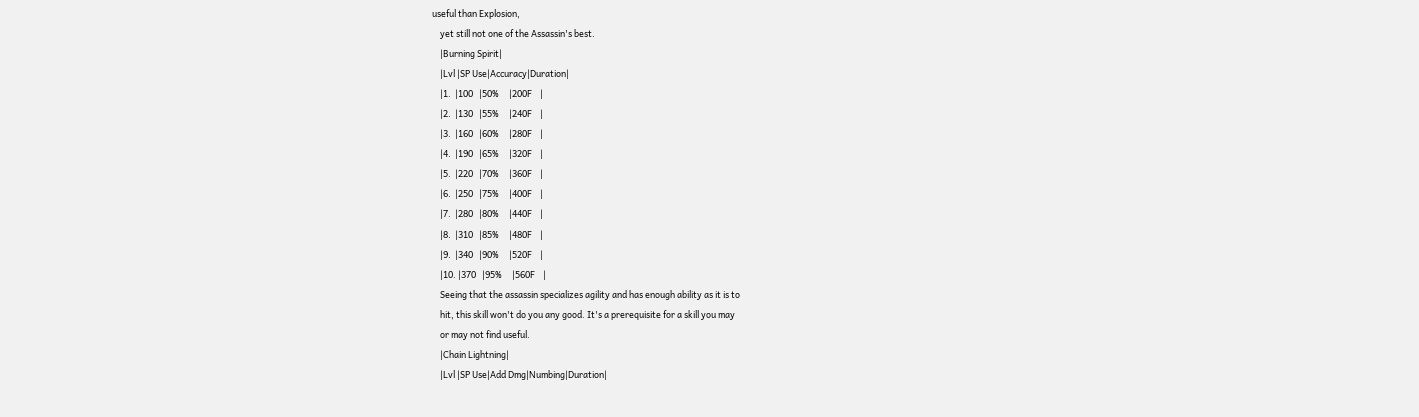useful than Explosion,
    yet still not one of the Assassin's best.
    |Burning Spirit|
    |Lvl |SP Use|Accuracy|Duration|
    |1.  |100   |50%     |200F    |
    |2.  |130   |55%     |240F    |
    |3.  |160   |60%     |280F    |
    |4.  |190   |65%     |320F    |
    |5.  |220   |70%     |360F    |
    |6.  |250   |75%     |400F    |
    |7.  |280   |80%     |440F    |
    |8.  |310   |85%     |480F    |
    |9.  |340   |90%     |520F    |
    |10. |370   |95%     |560F    |
    Seeing that the assassin specializes agility and has enough ability as it is to
    hit, this skill won't do you any good. It's a prerequisite for a skill you may
    or may not find useful.
    |Chain Lightning|
    |Lvl |SP Use|Add Dmg|Numbing|Duration|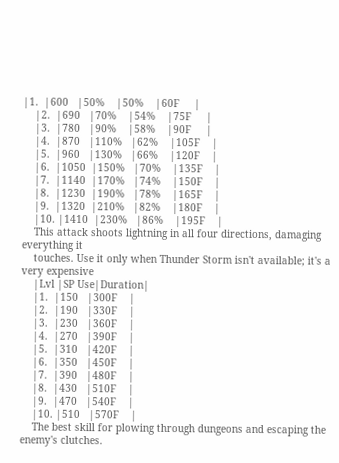|1.  |600   |50%    |50%    |60F     |
    |2.  |690   |70%    |54%    |75F     |
    |3.  |780   |90%    |58%    |90F     |
    |4.  |870   |110%   |62%    |105F    |
    |5.  |960   |130%   |66%    |120F    |
    |6.  |1050  |150%   |70%    |135F    |
    |7.  |1140  |170%   |74%    |150F    |
    |8.  |1230  |190%   |78%    |165F    |
    |9.  |1320  |210%   |82%    |180F    |
    |10. |1410  |230%   |86%    |195F    |
    This attack shoots lightning in all four directions, damaging everything it
    touches. Use it only when Thunder Storm isn't available; it's a very expensive
    |Lvl |SP Use|Duration|
    |1.  |150   |300F    |
    |2.  |190   |330F    |
    |3.  |230   |360F    |
    |4.  |270   |390F    |
    |5.  |310   |420F    |
    |6.  |350   |450F    |
    |7.  |390   |480F    |
    |8.  |430   |510F    |
    |9.  |470   |540F    |
    |10. |510   |570F    |
    The best skill for plowing through dungeons and escaping the enemy's clutches.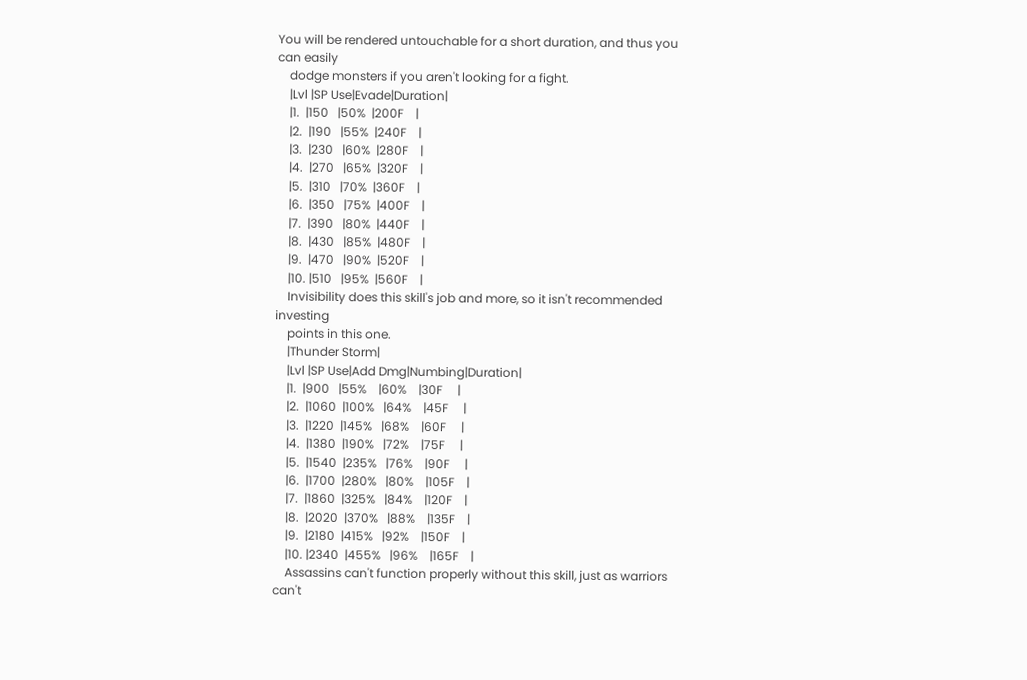You will be rendered untouchable for a short duration, and thus you can easily
    dodge monsters if you aren't looking for a fight.
    |Lvl |SP Use|Evade|Duration|
    |1.  |150   |50%  |200F    |
    |2.  |190   |55%  |240F    |
    |3.  |230   |60%  |280F    |
    |4.  |270   |65%  |320F    |
    |5.  |310   |70%  |360F    |
    |6.  |350   |75%  |400F    |
    |7.  |390   |80%  |440F    |
    |8.  |430   |85%  |480F    |
    |9.  |470   |90%  |520F    |
    |10. |510   |95%  |560F    |
    Invisibility does this skill's job and more, so it isn't recommended investing
    points in this one.
    |Thunder Storm|
    |Lvl |SP Use|Add Dmg|Numbing|Duration|
    |1.  |900   |55%    |60%    |30F     |
    |2.  |1060  |100%   |64%    |45F     |
    |3.  |1220  |145%   |68%    |60F     |
    |4.  |1380  |190%   |72%    |75F     |
    |5.  |1540  |235%   |76%    |90F     |
    |6.  |1700  |280%   |80%    |105F    |
    |7.  |1860  |325%   |84%    |120F    |
    |8.  |2020  |370%   |88%    |135F    |
    |9.  |2180  |415%   |92%    |150F    |
    |10. |2340  |455%   |96%    |165F    |
    Assassins can't function properly without this skill, just as warriors can't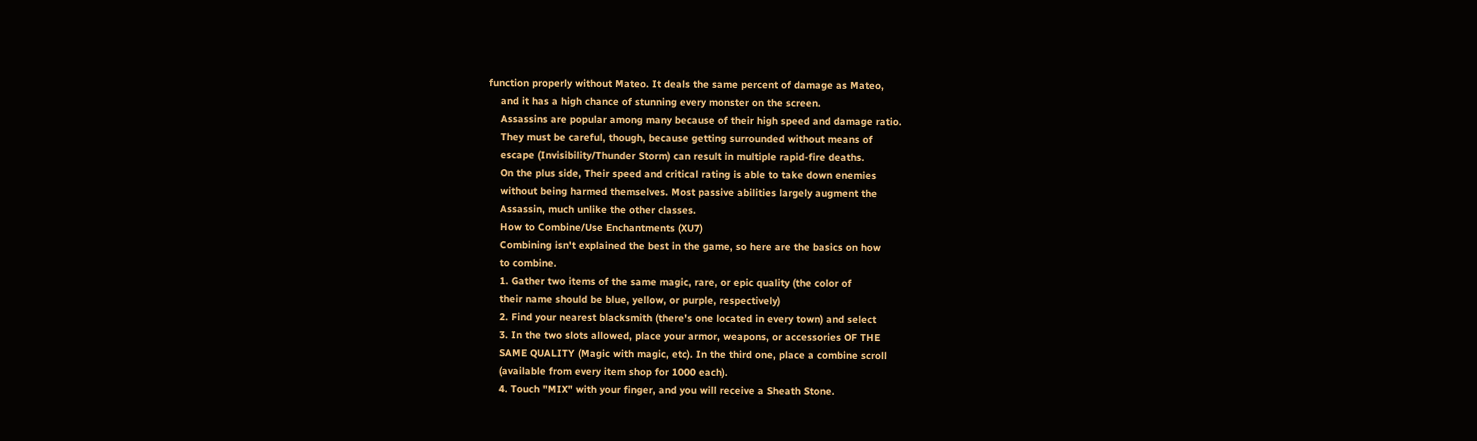function properly without Mateo. It deals the same percent of damage as Mateo,
    and it has a high chance of stunning every monster on the screen.
    Assassins are popular among many because of their high speed and damage ratio.
    They must be careful, though, because getting surrounded without means of
    escape (Invisibility/Thunder Storm) can result in multiple rapid-fire deaths.
    On the plus side, Their speed and critical rating is able to take down enemies
    without being harmed themselves. Most passive abilities largely augment the
    Assassin, much unlike the other classes.
    How to Combine/Use Enchantments (XU7)
    Combining isn't explained the best in the game, so here are the basics on how
    to combine.
    1. Gather two items of the same magic, rare, or epic quality (the color of
    their name should be blue, yellow, or purple, respectively)
    2. Find your nearest blacksmith (there's one located in every town) and select
    3. In the two slots allowed, place your armor, weapons, or accessories OF THE
    SAME QUALITY (Magic with magic, etc). In the third one, place a combine scroll
    (available from every item shop for 1000 each).
    4. Touch "MIX" with your finger, and you will receive a Sheath Stone.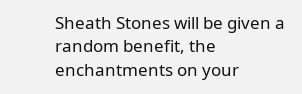Sheath Stones will be given a random benefit, the enchantments on your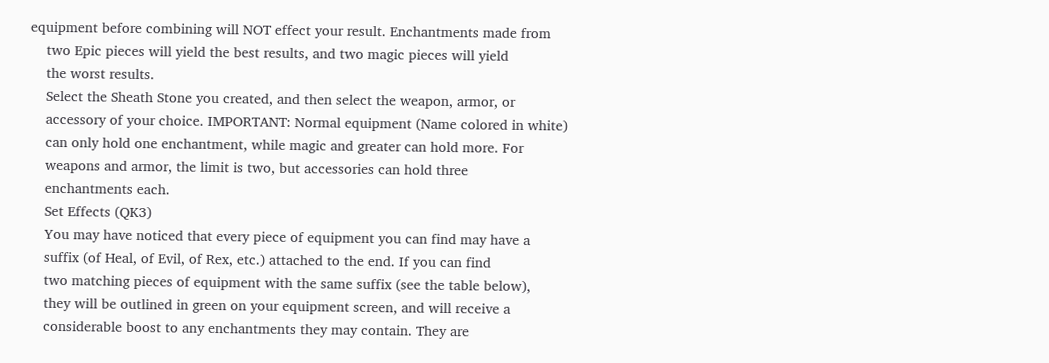equipment before combining will NOT effect your result. Enchantments made from
    two Epic pieces will yield the best results, and two magic pieces will yield
    the worst results.
    Select the Sheath Stone you created, and then select the weapon, armor, or
    accessory of your choice. IMPORTANT: Normal equipment (Name colored in white)
    can only hold one enchantment, while magic and greater can hold more. For
    weapons and armor, the limit is two, but accessories can hold three
    enchantments each.
    Set Effects (QK3)
    You may have noticed that every piece of equipment you can find may have a
    suffix (of Heal, of Evil, of Rex, etc.) attached to the end. If you can find
    two matching pieces of equipment with the same suffix (see the table below),
    they will be outlined in green on your equipment screen, and will receive a
    considerable boost to any enchantments they may contain. They are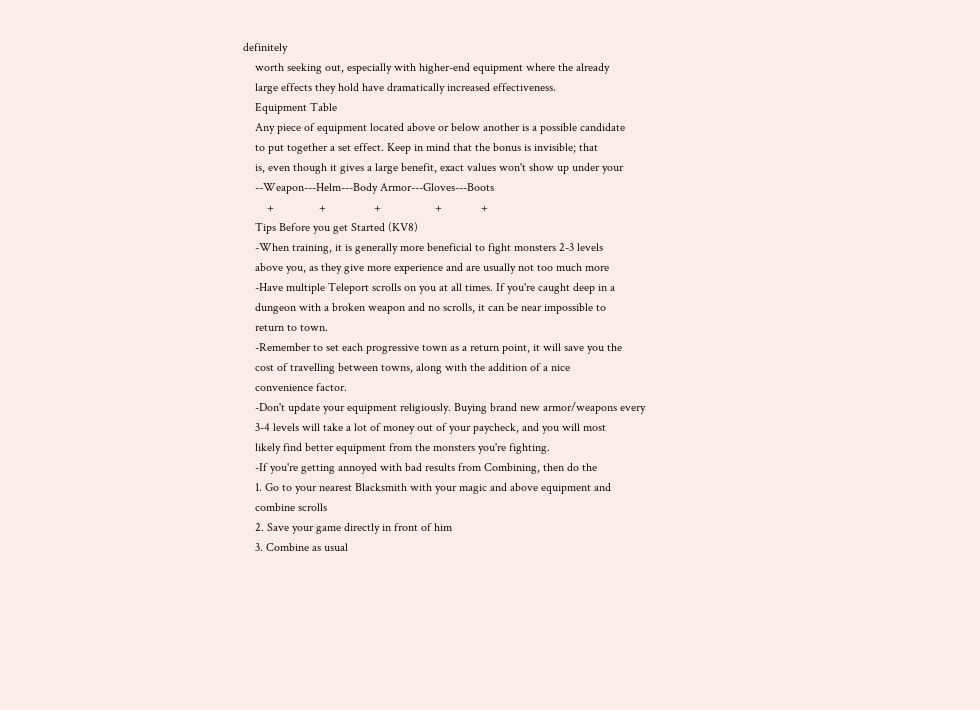definitely
    worth seeking out, especially with higher-end equipment where the already
    large effects they hold have dramatically increased effectiveness.
    Equipment Table
    Any piece of equipment located above or below another is a possible candidate
    to put together a set effect. Keep in mind that the bonus is invisible; that
    is, even though it gives a large benefit, exact values won't show up under your
    --Weapon---Helm---Body Armor---Gloves---Boots
        +               +                +                  +             +
    Tips Before you get Started (KV8)
    -When training, it is generally more beneficial to fight monsters 2-3 levels
    above you, as they give more experience and are usually not too much more
    -Have multiple Teleport scrolls on you at all times. If you're caught deep in a
    dungeon with a broken weapon and no scrolls, it can be near impossible to
    return to town.
    -Remember to set each progressive town as a return point, it will save you the
    cost of travelling between towns, along with the addition of a nice
    convenience factor.
    -Don't update your equipment religiously. Buying brand new armor/weapons every
    3-4 levels will take a lot of money out of your paycheck, and you will most
    likely find better equipment from the monsters you're fighting.
    -If you're getting annoyed with bad results from Combining, then do the
    1. Go to your nearest Blacksmith with your magic and above equipment and
    combine scrolls
    2. Save your game directly in front of him
    3. Combine as usual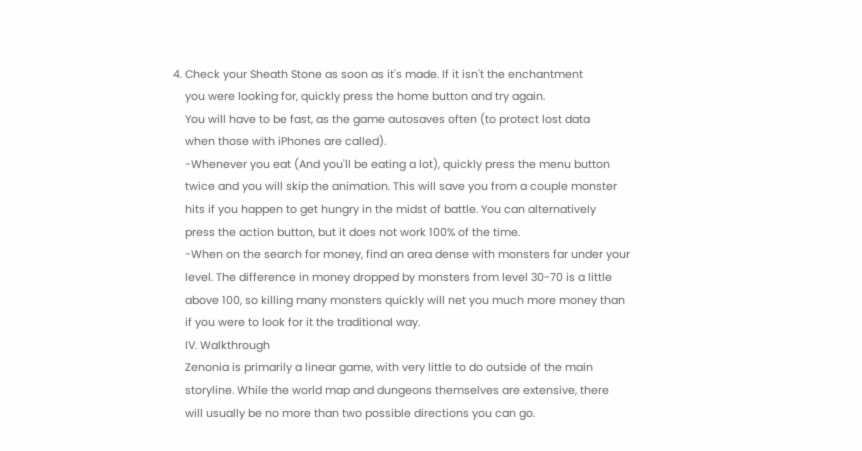4. Check your Sheath Stone as soon as it's made. If it isn't the enchantment
    you were looking for, quickly press the home button and try again.
    You will have to be fast, as the game autosaves often (to protect lost data
    when those with iPhones are called).
    -Whenever you eat (And you'll be eating a lot), quickly press the menu button
    twice and you will skip the animation. This will save you from a couple monster
    hits if you happen to get hungry in the midst of battle. You can alternatively
    press the action button, but it does not work 100% of the time.
    -When on the search for money, find an area dense with monsters far under your
    level. The difference in money dropped by monsters from level 30-70 is a little
    above 100, so killing many monsters quickly will net you much more money than
    if you were to look for it the traditional way.
    IV. Walkthrough
    Zenonia is primarily a linear game, with very little to do outside of the main
    storyline. While the world map and dungeons themselves are extensive, there
    will usually be no more than two possible directions you can go.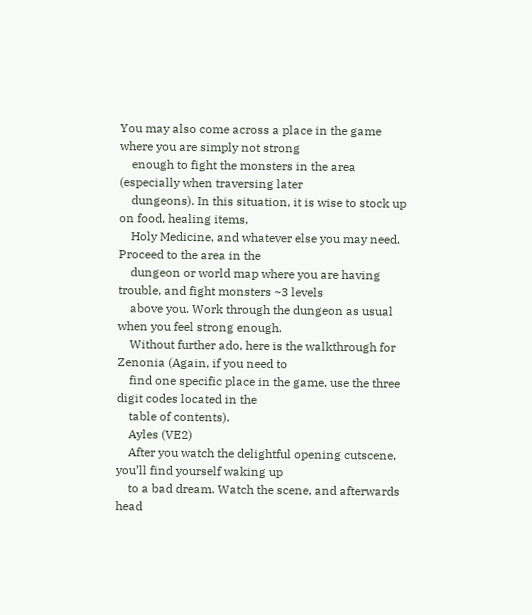You may also come across a place in the game where you are simply not strong
    enough to fight the monsters in the area (especially when traversing later
    dungeons). In this situation, it is wise to stock up on food, healing items,
    Holy Medicine, and whatever else you may need. Proceed to the area in the
    dungeon or world map where you are having trouble, and fight monsters ~3 levels
    above you. Work through the dungeon as usual when you feel strong enough.
    Without further ado, here is the walkthrough for Zenonia (Again, if you need to
    find one specific place in the game, use the three digit codes located in the
    table of contents).
    Ayles (VE2)
    After you watch the delightful opening cutscene, you’ll find yourself waking up
    to a bad dream. Watch the scene, and afterwards head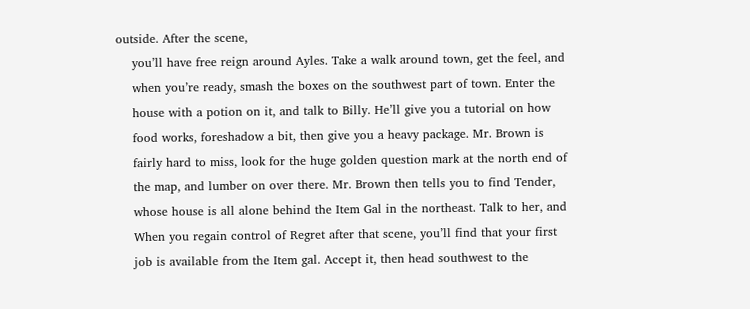outside. After the scene,
    you’ll have free reign around Ayles. Take a walk around town, get the feel, and
    when you’re ready, smash the boxes on the southwest part of town. Enter the
    house with a potion on it, and talk to Billy. He’ll give you a tutorial on how
    food works, foreshadow a bit, then give you a heavy package. Mr. Brown is
    fairly hard to miss, look for the huge golden question mark at the north end of
    the map, and lumber on over there. Mr. Brown then tells you to find Tender,
    whose house is all alone behind the Item Gal in the northeast. Talk to her, and
    When you regain control of Regret after that scene, you’ll find that your first
    job is available from the Item gal. Accept it, then head southwest to the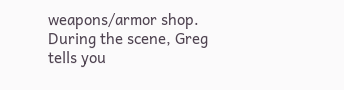weapons/armor shop. During the scene, Greg tells you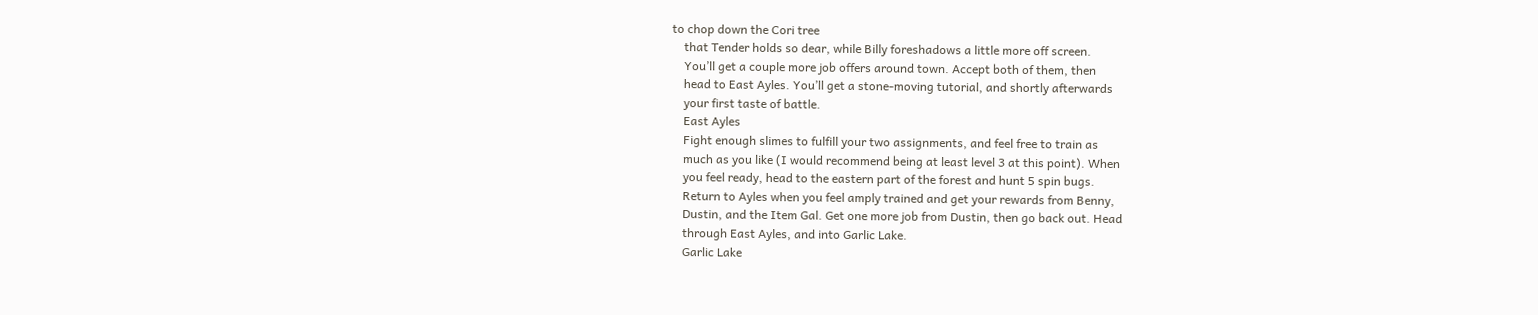to chop down the Cori tree
    that Tender holds so dear, while Billy foreshadows a little more off screen.
    You’ll get a couple more job offers around town. Accept both of them, then
    head to East Ayles. You’ll get a stone-moving tutorial, and shortly afterwards
    your first taste of battle.
    East Ayles
    Fight enough slimes to fulfill your two assignments, and feel free to train as
    much as you like (I would recommend being at least level 3 at this point). When
    you feel ready, head to the eastern part of the forest and hunt 5 spin bugs.
    Return to Ayles when you feel amply trained and get your rewards from Benny,
    Dustin, and the Item Gal. Get one more job from Dustin, then go back out. Head
    through East Ayles, and into Garlic Lake.
    Garlic Lake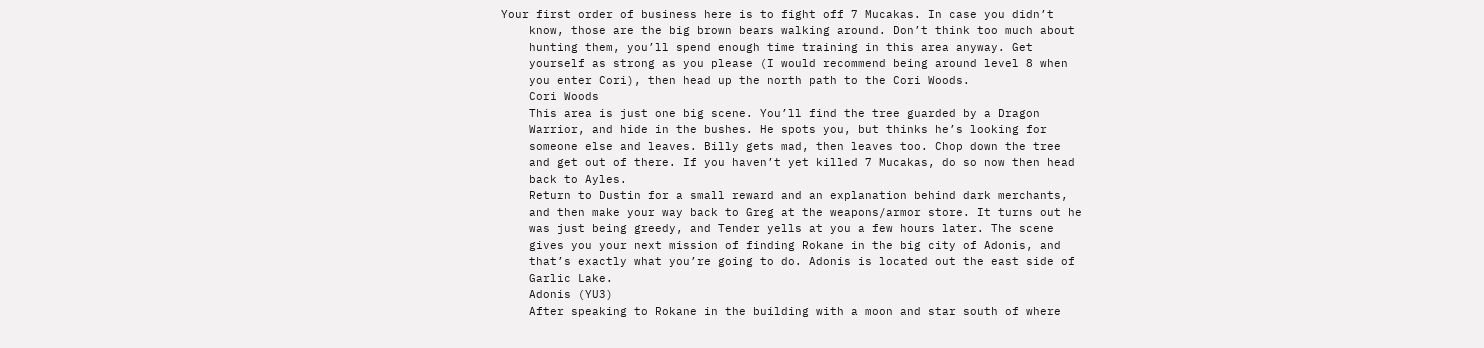Your first order of business here is to fight off 7 Mucakas. In case you didn’t
    know, those are the big brown bears walking around. Don’t think too much about
    hunting them, you’ll spend enough time training in this area anyway. Get
    yourself as strong as you please (I would recommend being around level 8 when
    you enter Cori), then head up the north path to the Cori Woods.
    Cori Woods
    This area is just one big scene. You’ll find the tree guarded by a Dragon
    Warrior, and hide in the bushes. He spots you, but thinks he’s looking for
    someone else and leaves. Billy gets mad, then leaves too. Chop down the tree
    and get out of there. If you haven’t yet killed 7 Mucakas, do so now then head
    back to Ayles.
    Return to Dustin for a small reward and an explanation behind dark merchants,
    and then make your way back to Greg at the weapons/armor store. It turns out he
    was just being greedy, and Tender yells at you a few hours later. The scene
    gives you your next mission of finding Rokane in the big city of Adonis, and
    that’s exactly what you’re going to do. Adonis is located out the east side of
    Garlic Lake.
    Adonis (YU3)
    After speaking to Rokane in the building with a moon and star south of where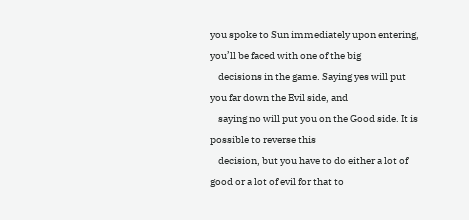you spoke to Sun immediately upon entering, you’ll be faced with one of the big
    decisions in the game. Saying yes will put you far down the Evil side, and
    saying no will put you on the Good side. It is possible to reverse this
    decision, but you have to do either a lot of good or a lot of evil for that to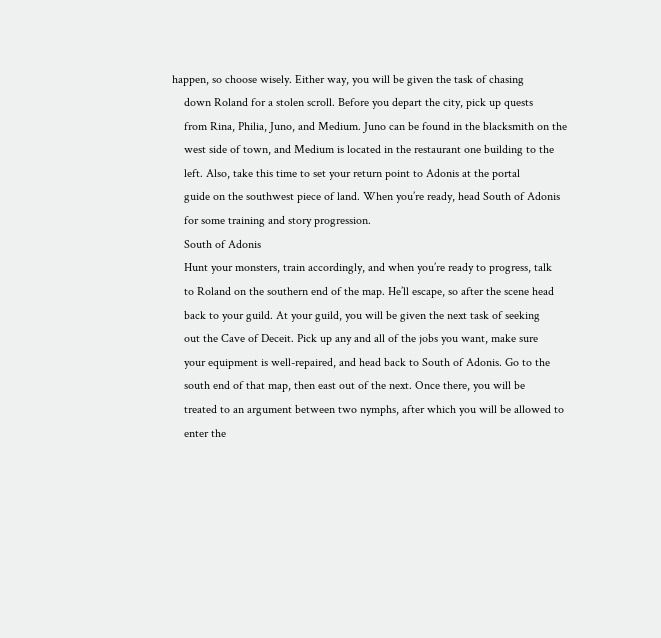happen, so choose wisely. Either way, you will be given the task of chasing
    down Roland for a stolen scroll. Before you depart the city, pick up quests
    from Rina, Philia, Juno, and Medium. Juno can be found in the blacksmith on the
    west side of town, and Medium is located in the restaurant one building to the
    left. Also, take this time to set your return point to Adonis at the portal
    guide on the southwest piece of land. When you’re ready, head South of Adonis
    for some training and story progression.
    South of Adonis
    Hunt your monsters, train accordingly, and when you’re ready to progress, talk
    to Roland on the southern end of the map. He’ll escape, so after the scene head
    back to your guild. At your guild, you will be given the next task of seeking
    out the Cave of Deceit. Pick up any and all of the jobs you want, make sure
    your equipment is well-repaired, and head back to South of Adonis. Go to the
    south end of that map, then east out of the next. Once there, you will be
    treated to an argument between two nymphs, after which you will be allowed to
    enter the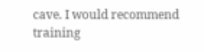cave. I would recommend training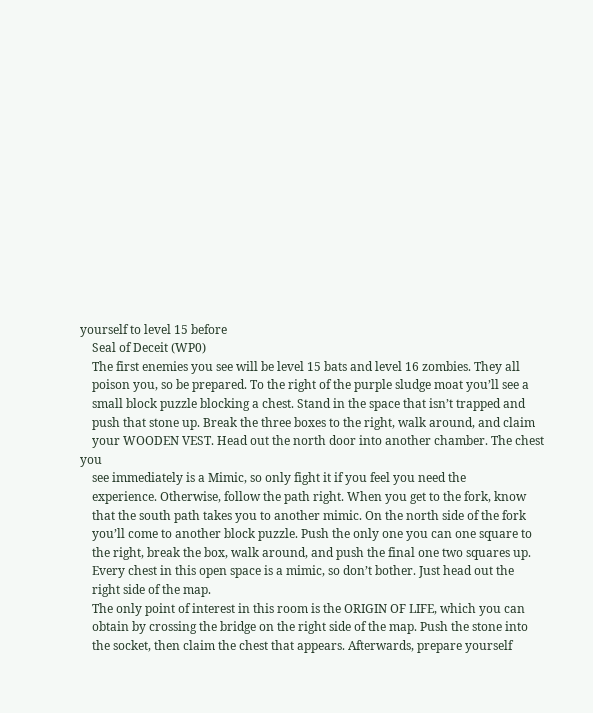yourself to level 15 before
    Seal of Deceit (WP0)
    The first enemies you see will be level 15 bats and level 16 zombies. They all
    poison you, so be prepared. To the right of the purple sludge moat you’ll see a
    small block puzzle blocking a chest. Stand in the space that isn’t trapped and
    push that stone up. Break the three boxes to the right, walk around, and claim
    your WOODEN VEST. Head out the north door into another chamber. The chest you
    see immediately is a Mimic, so only fight it if you feel you need the
    experience. Otherwise, follow the path right. When you get to the fork, know
    that the south path takes you to another mimic. On the north side of the fork
    you’ll come to another block puzzle. Push the only one you can one square to
    the right, break the box, walk around, and push the final one two squares up.
    Every chest in this open space is a mimic, so don’t bother. Just head out the
    right side of the map.
    The only point of interest in this room is the ORIGIN OF LIFE, which you can
    obtain by crossing the bridge on the right side of the map. Push the stone into
    the socket, then claim the chest that appears. Afterwards, prepare yourself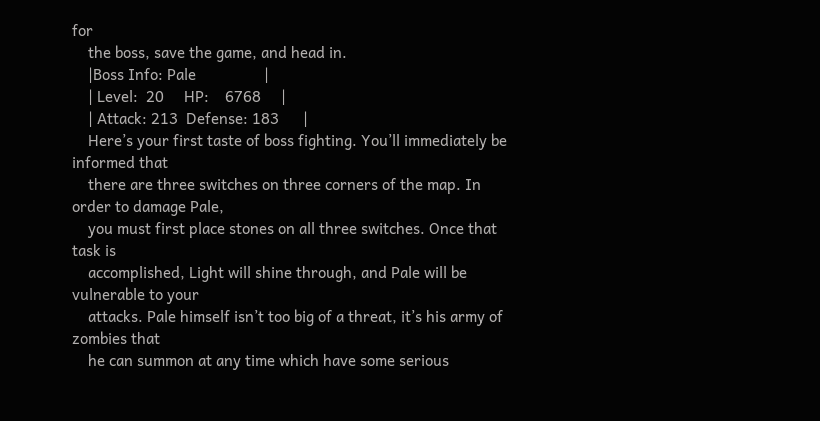for
    the boss, save the game, and head in.
    |Boss Info: Pale                 |
    | Level:  20     HP:    6768     |
    | Attack: 213  Defense: 183      |
    Here’s your first taste of boss fighting. You’ll immediately be informed that
    there are three switches on three corners of the map. In order to damage Pale,
    you must first place stones on all three switches. Once that task is
    accomplished, Light will shine through, and Pale will be vulnerable to your
    attacks. Pale himself isn’t too big of a threat, it’s his army of zombies that
    he can summon at any time which have some serious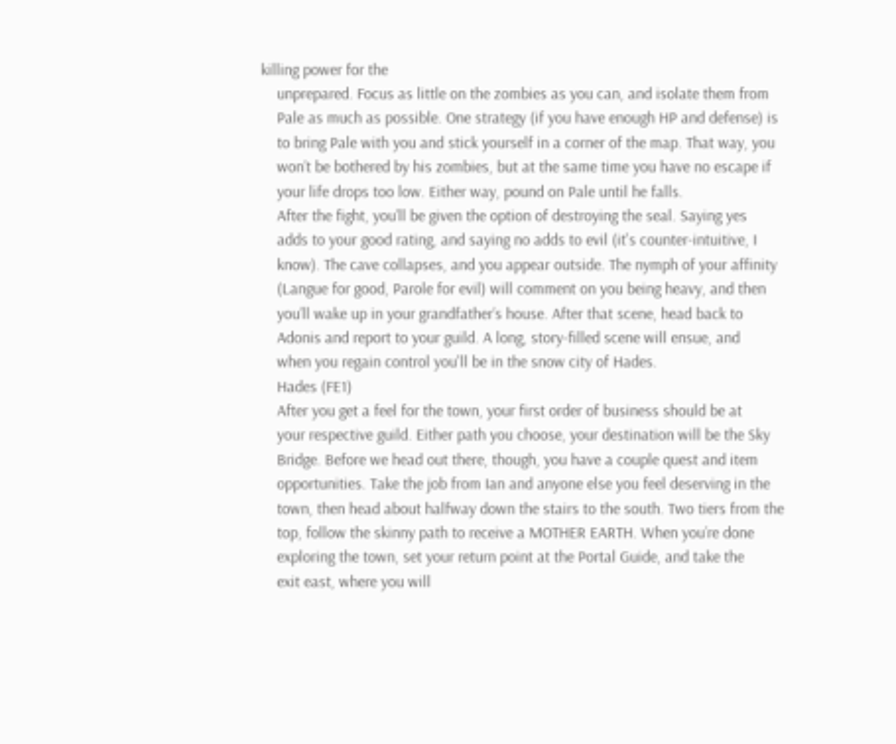killing power for the
    unprepared. Focus as little on the zombies as you can, and isolate them from
    Pale as much as possible. One strategy (if you have enough HP and defense) is
    to bring Pale with you and stick yourself in a corner of the map. That way, you
    won’t be bothered by his zombies, but at the same time you have no escape if
    your life drops too low. Either way, pound on Pale until he falls.
    After the fight, you’ll be given the option of destroying the seal. Saying yes
    adds to your good rating, and saying no adds to evil (it's counter-intuitive, I
    know). The cave collapses, and you appear outside. The nymph of your affinity
    (Langue for good, Parole for evil) will comment on you being heavy, and then
    you’ll wake up in your grandfather’s house. After that scene, head back to
    Adonis and report to your guild. A long, story-filled scene will ensue, and
    when you regain control you'll be in the snow city of Hades.
    Hades (FE1)
    After you get a feel for the town, your first order of business should be at
    your respective guild. Either path you choose, your destination will be the Sky
    Bridge. Before we head out there, though, you have a couple quest and item
    opportunities. Take the job from Ian and anyone else you feel deserving in the
    town, then head about halfway down the stairs to the south. Two tiers from the
    top, follow the skinny path to receive a MOTHER EARTH. When you’re done
    exploring the town, set your return point at the Portal Guide, and take the
    exit east, where you will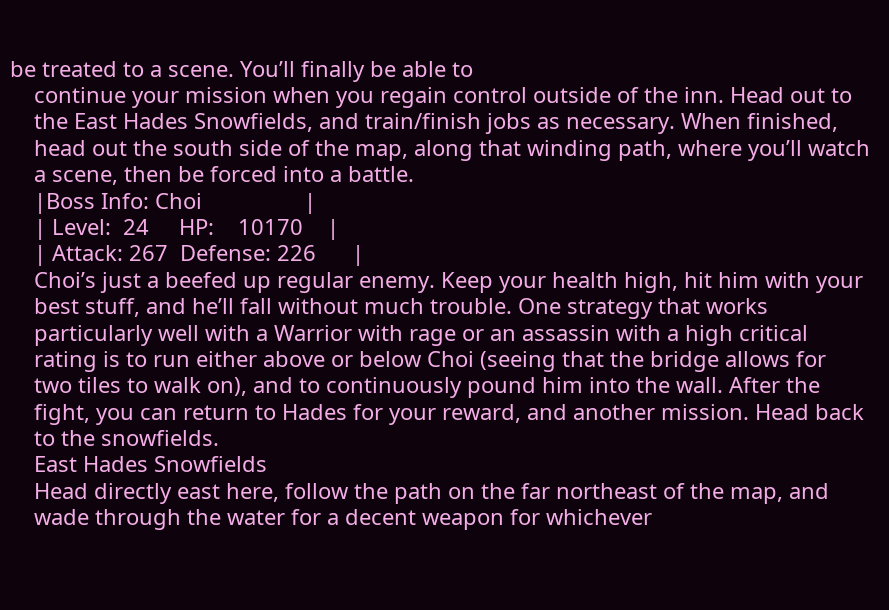be treated to a scene. You’ll finally be able to
    continue your mission when you regain control outside of the inn. Head out to
    the East Hades Snowfields, and train/finish jobs as necessary. When finished,
    head out the south side of the map, along that winding path, where you’ll watch
    a scene, then be forced into a battle.
    |Boss Info: Choi                 |
    | Level:  24     HP:    10170    |
    | Attack: 267  Defense: 226      |
    Choi’s just a beefed up regular enemy. Keep your health high, hit him with your
    best stuff, and he’ll fall without much trouble. One strategy that works
    particularly well with a Warrior with rage or an assassin with a high critical
    rating is to run either above or below Choi (seeing that the bridge allows for
    two tiles to walk on), and to continuously pound him into the wall. After the
    fight, you can return to Hades for your reward, and another mission. Head back
    to the snowfields.
    East Hades Snowfields
    Head directly east here, follow the path on the far northeast of the map, and
    wade through the water for a decent weapon for whichever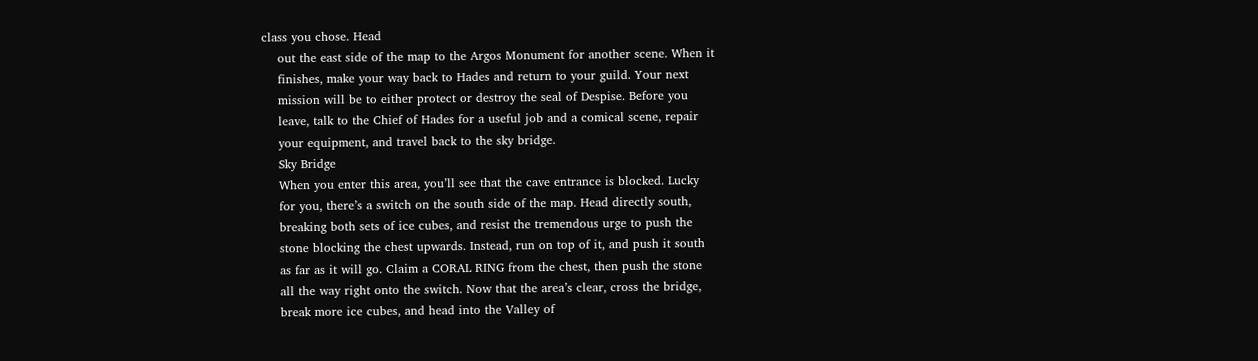class you chose. Head
    out the east side of the map to the Argos Monument for another scene. When it
    finishes, make your way back to Hades and return to your guild. Your next
    mission will be to either protect or destroy the seal of Despise. Before you
    leave, talk to the Chief of Hades for a useful job and a comical scene, repair
    your equipment, and travel back to the sky bridge.
    Sky Bridge
    When you enter this area, you’ll see that the cave entrance is blocked. Lucky
    for you, there’s a switch on the south side of the map. Head directly south,
    breaking both sets of ice cubes, and resist the tremendous urge to push the
    stone blocking the chest upwards. Instead, run on top of it, and push it south
    as far as it will go. Claim a CORAL RING from the chest, then push the stone
    all the way right onto the switch. Now that the area’s clear, cross the bridge,
    break more ice cubes, and head into the Valley of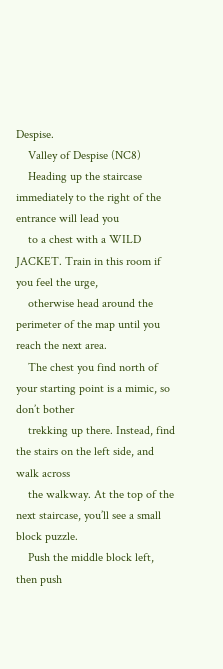Despise.
    Valley of Despise (NC8)
    Heading up the staircase immediately to the right of the entrance will lead you
    to a chest with a WILD JACKET. Train in this room if you feel the urge,
    otherwise head around the perimeter of the map until you reach the next area.
    The chest you find north of your starting point is a mimic, so don’t bother
    trekking up there. Instead, find the stairs on the left side, and walk across
    the walkway. At the top of the next staircase, you’ll see a small block puzzle.
    Push the middle block left, then push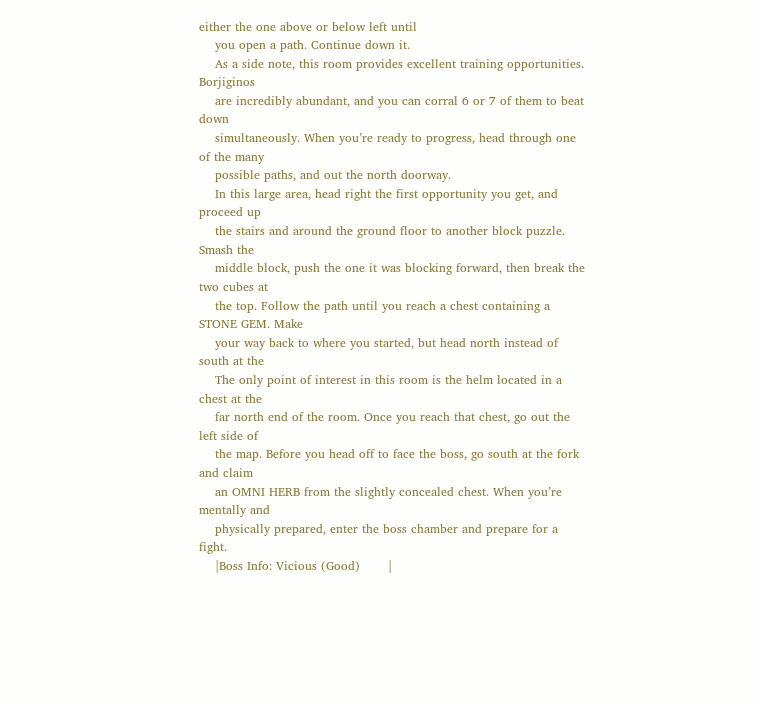either the one above or below left until
    you open a path. Continue down it.
    As a side note, this room provides excellent training opportunities. Borjiginos
    are incredibly abundant, and you can corral 6 or 7 of them to beat down
    simultaneously. When you’re ready to progress, head through one of the many
    possible paths, and out the north doorway.
    In this large area, head right the first opportunity you get, and proceed up
    the stairs and around the ground floor to another block puzzle. Smash the
    middle block, push the one it was blocking forward, then break the two cubes at
    the top. Follow the path until you reach a chest containing a STONE GEM. Make
    your way back to where you started, but head north instead of south at the
    The only point of interest in this room is the helm located in a chest at the
    far north end of the room. Once you reach that chest, go out the left side of
    the map. Before you head off to face the boss, go south at the fork and claim
    an OMNI HERB from the slightly concealed chest. When you’re mentally and
    physically prepared, enter the boss chamber and prepare for a fight.
    |Boss Info: Vicious (Good)       |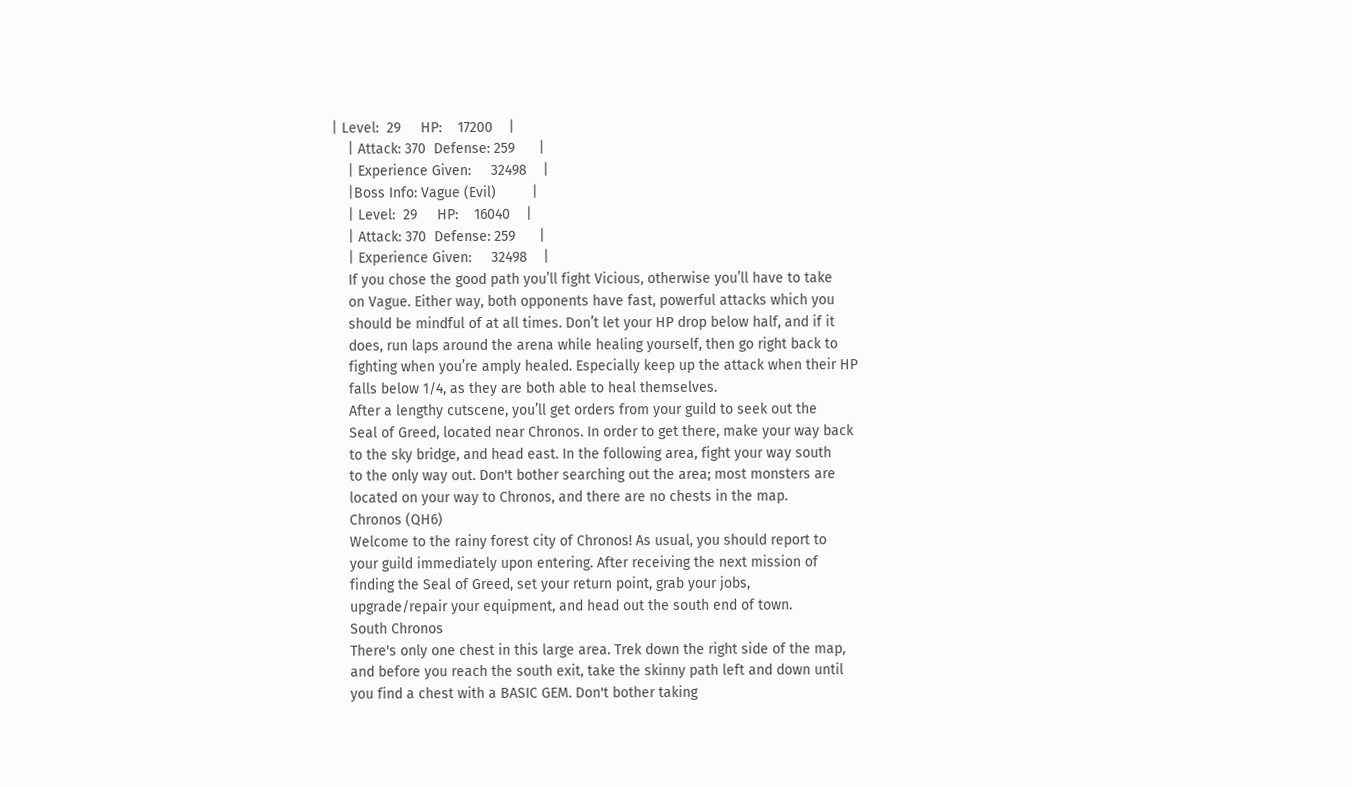| Level:  29     HP:    17200    |
    | Attack: 370  Defense: 259      |
    | Experience Given:     32498    |
    |Boss Info: Vague (Evil)         |
    | Level:  29     HP:    16040    |
    | Attack: 370  Defense: 259      |
    | Experience Given:     32498    |
    If you chose the good path you’ll fight Vicious, otherwise you’ll have to take
    on Vague. Either way, both opponents have fast, powerful attacks which you
    should be mindful of at all times. Don’t let your HP drop below half, and if it
    does, run laps around the arena while healing yourself, then go right back to
    fighting when you’re amply healed. Especially keep up the attack when their HP
    falls below 1/4, as they are both able to heal themselves.
    After a lengthy cutscene, you’ll get orders from your guild to seek out the
    Seal of Greed, located near Chronos. In order to get there, make your way back
    to the sky bridge, and head east. In the following area, fight your way south
    to the only way out. Don't bother searching out the area; most monsters are
    located on your way to Chronos, and there are no chests in the map.
    Chronos (QH6)
    Welcome to the rainy forest city of Chronos! As usual, you should report to
    your guild immediately upon entering. After receiving the next mission of
    finding the Seal of Greed, set your return point, grab your jobs,
    upgrade/repair your equipment, and head out the south end of town.
    South Chronos
    There's only one chest in this large area. Trek down the right side of the map,
    and before you reach the south exit, take the skinny path left and down until
    you find a chest with a BASIC GEM. Don't bother taking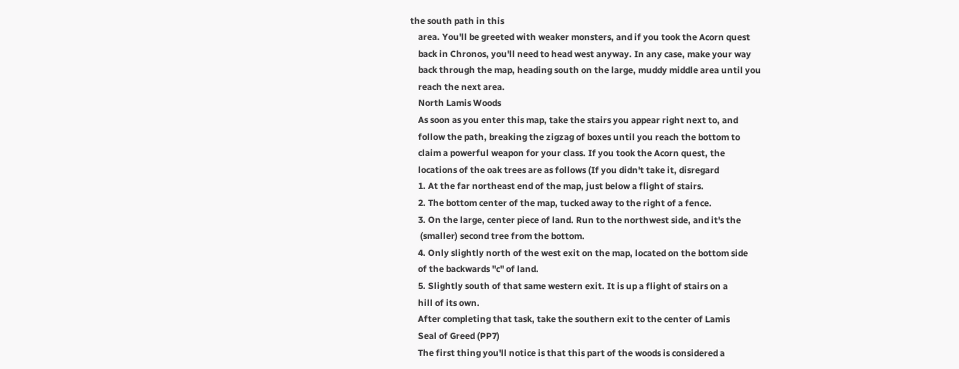the south path in this
    area. You'll be greeted with weaker monsters, and if you took the Acorn quest
    back in Chronos, you'll need to head west anyway. In any case, make your way
    back through the map, heading south on the large, muddy middle area until you
    reach the next area.
    North Lamis Woods
    As soon as you enter this map, take the stairs you appear right next to, and
    follow the path, breaking the zigzag of boxes until you reach the bottom to
    claim a powerful weapon for your class. If you took the Acorn quest, the
    locations of the oak trees are as follows (If you didn't take it, disregard
    1. At the far northeast end of the map, just below a flight of stairs.
    2. The bottom center of the map, tucked away to the right of a fence.
    3. On the large, center piece of land. Run to the northwest side, and it's the
     (smaller) second tree from the bottom.
    4. Only slightly north of the west exit on the map, located on the bottom side
    of the backwards "c" of land.
    5. Slightly south of that same western exit. It is up a flight of stairs on a
    hill of its own.
    After completing that task, take the southern exit to the center of Lamis
    Seal of Greed (PP7)
    The first thing you'll notice is that this part of the woods is considered a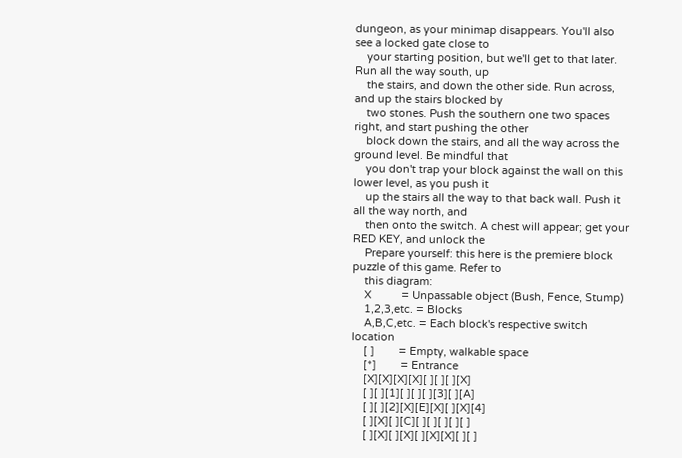dungeon, as your minimap disappears. You'll also see a locked gate close to
    your starting position, but we'll get to that later. Run all the way south, up
    the stairs, and down the other side. Run across, and up the stairs blocked by
    two stones. Push the southern one two spaces right, and start pushing the other
    block down the stairs, and all the way across the ground level. Be mindful that
    you don't trap your block against the wall on this lower level, as you push it
    up the stairs all the way to that back wall. Push it all the way north, and
    then onto the switch. A chest will appear; get your RED KEY, and unlock the
    Prepare yourself: this here is the premiere block puzzle of this game. Refer to
    this diagram:
    X          = Unpassable object (Bush, Fence, Stump)
    1,2,3,etc. = Blocks
    A,B,C,etc. = Each block's respective switch location
    [ ]        = Empty, walkable space
    [*]        = Entrance
    [X][X][X][X][ ][ ][ ][X]
    [ ][ ][1][ ][ ][ ][3][ ][A]
    [ ][ ][2][X][E][X][ ][X][4]
    [ ][X][ ][C][ ][ ][ ][ ][ ]
    [ ][X][ ][X][ ][X][X][ ][ ]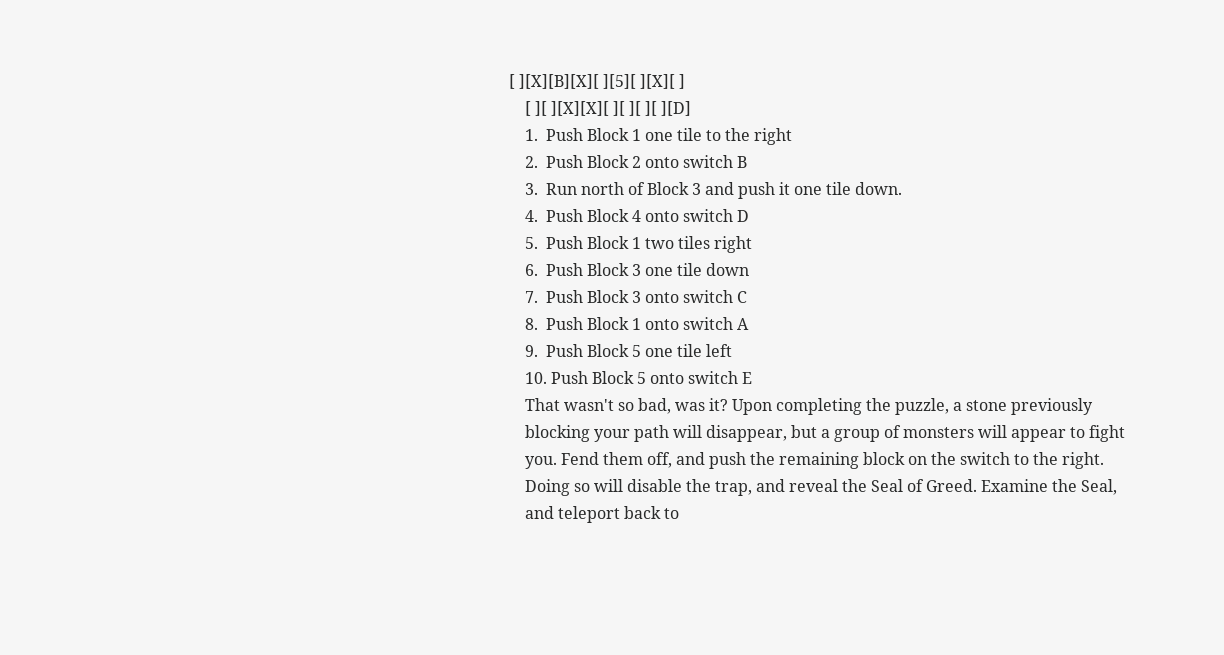[ ][X][B][X][ ][5][ ][X][ ]
    [ ][ ][X][X][ ][ ][ ][ ][D]
    1.  Push Block 1 one tile to the right
    2.  Push Block 2 onto switch B
    3.  Run north of Block 3 and push it one tile down.
    4.  Push Block 4 onto switch D
    5.  Push Block 1 two tiles right
    6.  Push Block 3 one tile down
    7.  Push Block 3 onto switch C
    8.  Push Block 1 onto switch A
    9.  Push Block 5 one tile left
    10. Push Block 5 onto switch E
    That wasn't so bad, was it? Upon completing the puzzle, a stone previously
    blocking your path will disappear, but a group of monsters will appear to fight
    you. Fend them off, and push the remaining block on the switch to the right.
    Doing so will disable the trap, and reveal the Seal of Greed. Examine the Seal,
    and teleport back to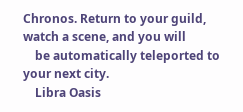Chronos. Return to your guild, watch a scene, and you will
    be automatically teleported to your next city.
    Libra Oasis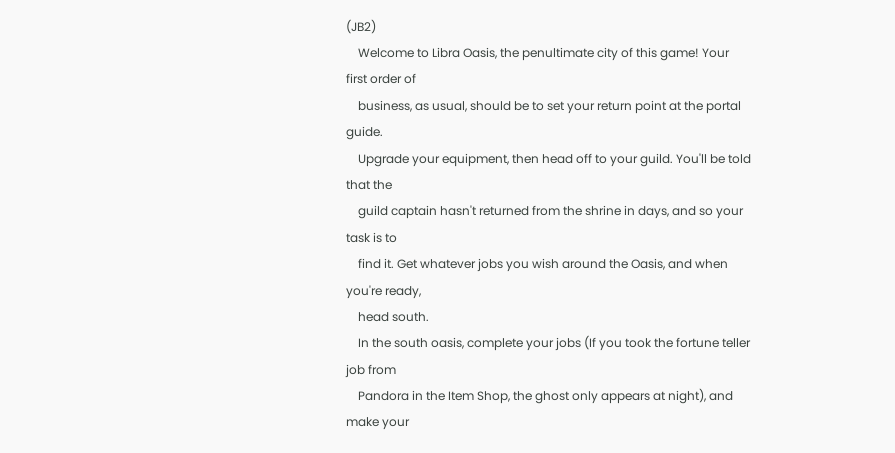(JB2)
    Welcome to Libra Oasis, the penultimate city of this game! Your first order of
    business, as usual, should be to set your return point at the portal guide.
    Upgrade your equipment, then head off to your guild. You'll be told that the
    guild captain hasn't returned from the shrine in days, and so your task is to
    find it. Get whatever jobs you wish around the Oasis, and when you're ready,
    head south.
    In the south oasis, complete your jobs (If you took the fortune teller job from
    Pandora in the Item Shop, the ghost only appears at night), and make your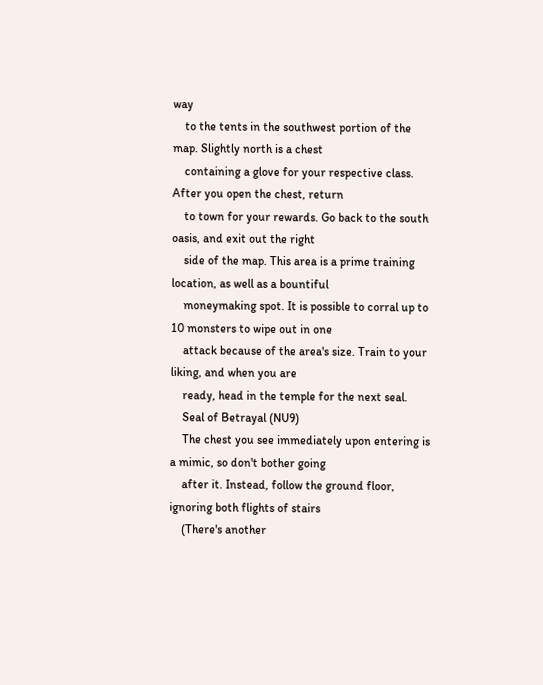way
    to the tents in the southwest portion of the map. Slightly north is a chest
    containing a glove for your respective class. After you open the chest, return
    to town for your rewards. Go back to the south oasis, and exit out the right
    side of the map. This area is a prime training location, as well as a bountiful
    moneymaking spot. It is possible to corral up to 10 monsters to wipe out in one
    attack because of the area's size. Train to your liking, and when you are
    ready, head in the temple for the next seal.
    Seal of Betrayal (NU9)
    The chest you see immediately upon entering is a mimic, so don't bother going
    after it. Instead, follow the ground floor, ignoring both flights of stairs
    (There's another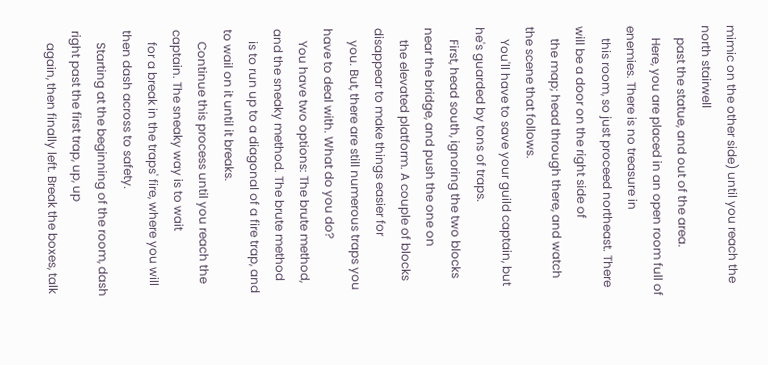mimic on the other side) until you reach the north stairwell
    past the statue, and out of the area.
    Here, you are placed in an open room full of enemies. There is no treasure in
    this room, so just proceed northeast. There will be a door on the right side of
    the map; head through there, and watch the scene that follows.
    You'll have to save your guild captain, but he's guarded by tons of traps.
    First, head south, ignoring the two blocks near the bridge, and push the one on
    the elevated platform. A couple of blocks disappear to make things easier for
    you. But, there are still numerous traps you have to deal with. What do you do?
    You have two options: The brute method, and the sneaky method. The brute method
    is to run up to a diagonal of a fire trap, and to wail on it until it breaks.
    Continue this process until you reach the captain. The sneaky way is to wait
    for a break in the traps' fire, where you will then dash across to safety.
    Starting at the beginning of the room, dash right past the first trap, up, up
    again, then finally left. Break the boxes, talk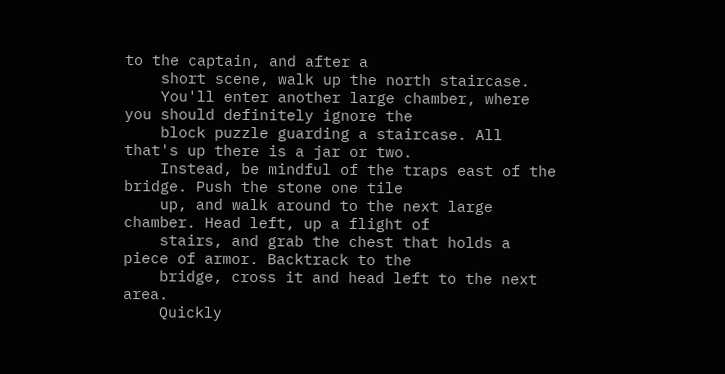to the captain, and after a
    short scene, walk up the north staircase.
    You'll enter another large chamber, where you should definitely ignore the
    block puzzle guarding a staircase. All that's up there is a jar or two.
    Instead, be mindful of the traps east of the bridge. Push the stone one tile
    up, and walk around to the next large chamber. Head left, up a flight of
    stairs, and grab the chest that holds a piece of armor. Backtrack to the
    bridge, cross it and head left to the next area.
    Quickly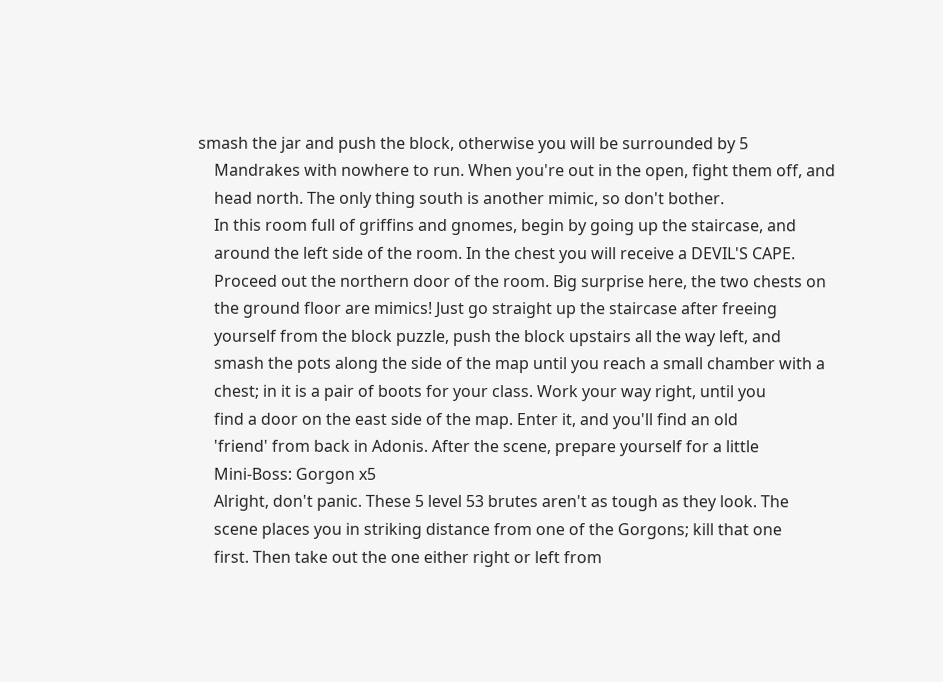smash the jar and push the block, otherwise you will be surrounded by 5
    Mandrakes with nowhere to run. When you're out in the open, fight them off, and
    head north. The only thing south is another mimic, so don't bother.
    In this room full of griffins and gnomes, begin by going up the staircase, and
    around the left side of the room. In the chest you will receive a DEVIL'S CAPE.
    Proceed out the northern door of the room. Big surprise here, the two chests on
    the ground floor are mimics! Just go straight up the staircase after freeing
    yourself from the block puzzle, push the block upstairs all the way left, and
    smash the pots along the side of the map until you reach a small chamber with a
    chest; in it is a pair of boots for your class. Work your way right, until you
    find a door on the east side of the map. Enter it, and you'll find an old
    'friend' from back in Adonis. After the scene, prepare yourself for a little
    Mini-Boss: Gorgon x5
    Alright, don't panic. These 5 level 53 brutes aren't as tough as they look. The
    scene places you in striking distance from one of the Gorgons; kill that one
    first. Then take out the one either right or left from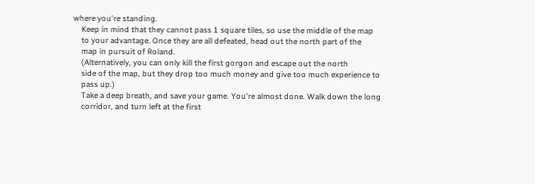where you're standing.
    Keep in mind that they cannot pass 1 square tiles, so use the middle of the map
    to your advantage. Once they are all defeated, head out the north part of the
    map in pursuit of Roland.
    (Alternatively, you can only kill the first gorgon and escape out the north
    side of the map, but they drop too much money and give too much experience to
    pass up.)
    Take a deep breath, and save your game. You're almost done. Walk down the long
    corridor, and turn left at the first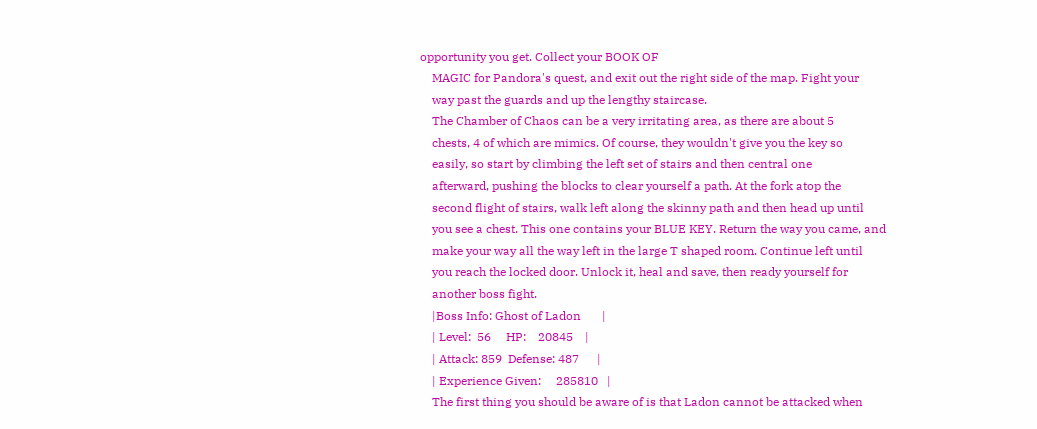opportunity you get. Collect your BOOK OF
    MAGIC for Pandora's quest, and exit out the right side of the map. Fight your
    way past the guards and up the lengthy staircase.
    The Chamber of Chaos can be a very irritating area, as there are about 5
    chests, 4 of which are mimics. Of course, they wouldn't give you the key so
    easily, so start by climbing the left set of stairs and then central one
    afterward, pushing the blocks to clear yourself a path. At the fork atop the
    second flight of stairs, walk left along the skinny path and then head up until
    you see a chest. This one contains your BLUE KEY. Return the way you came, and
    make your way all the way left in the large T shaped room. Continue left until
    you reach the locked door. Unlock it, heal and save, then ready yourself for
    another boss fight.
    |Boss Info: Ghost of Ladon       |
    | Level:  56     HP:    20845    |
    | Attack: 859  Defense: 487      |
    | Experience Given:     285810   |
    The first thing you should be aware of is that Ladon cannot be attacked when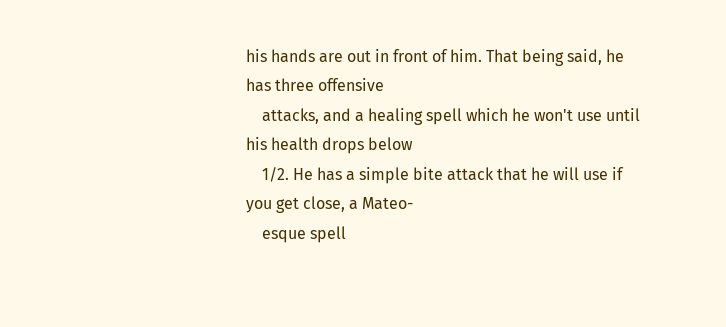his hands are out in front of him. That being said, he has three offensive
    attacks, and a healing spell which he won't use until his health drops below
    1/2. He has a simple bite attack that he will use if you get close, a Mateo-
    esque spell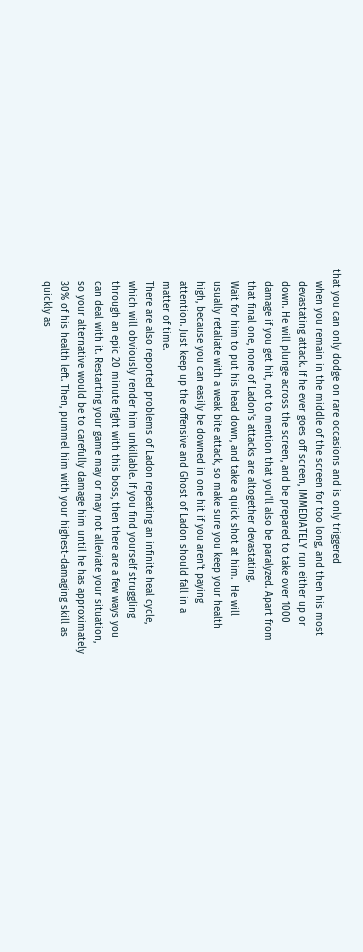that you can only dodge on rare occasions and is only triggered
    when you remain in the middle of the screen for too long, and then his most
    devastating attack. If he ever goes off screen, IMMEDIATELY run either up or
    down. He will plunge across the screen, and be prepared to take over 1000
    damage if you get hit, not to mention that you'll also be paralyzed. Apart from
    that final one, none of Ladon's attacks are altogether devastating.
    Wait for him to put his head down, and take a quick shot at him.  He will
    usually retaliate with a weak bite attack, so make sure you keep your health
    high, because you can easily be downed in one hit if you aren't paying
    attention. Just keep up the offensive and Ghost of Ladon should fall in a
    matter of time.
    There are also reported problems of Ladon repeating an infinite heal cycle,
    which will obviously render him unkillable. If you find yourself struggling
    through an epic 20 minute fight with this boss, then there are a few ways you
    can deal with it. Restarting your game may or may not alleviate your situation,
    so your alternative would be to carefully damage him until he has approximately
    30% of his health left. Then, pummel him with your highest-damaging skill as
    quickly as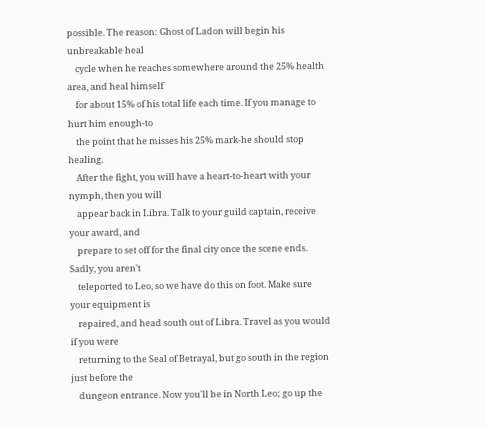possible. The reason: Ghost of Ladon will begin his unbreakable heal
    cycle when he reaches somewhere around the 25% health area, and heal himself
    for about 15% of his total life each time. If you manage to hurt him enough-to
    the point that he misses his 25% mark-he should stop healing.
    After the fight, you will have a heart-to-heart with your nymph, then you will
    appear back in Libra. Talk to your guild captain, receive your award, and
    prepare to set off for the final city once the scene ends. Sadly, you aren't
    teleported to Leo, so we have do this on foot. Make sure your equipment is
    repaired, and head south out of Libra. Travel as you would if you were
    returning to the Seal of Betrayal, but go south in the region just before the
    dungeon entrance. Now you'll be in North Leo; go up the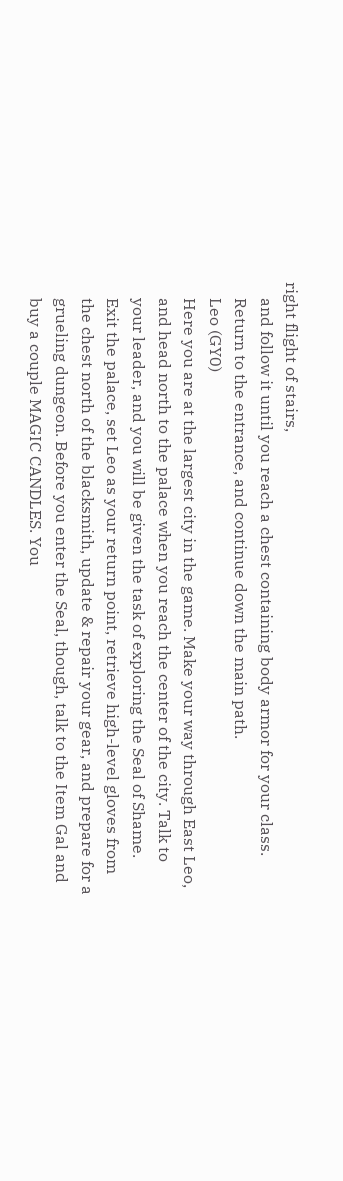right flight of stairs,
    and follow it until you reach a chest containing body armor for your class.
    Return to the entrance, and continue down the main path.
    Leo (GY0)
    Here you are at the largest city in the game. Make your way through East Leo,
    and head north to the palace when you reach the center of the city. Talk to
    your leader, and you will be given the task of exploring the Seal of Shame.
    Exit the palace, set Leo as your return point, retrieve high-level gloves from
    the chest north of the blacksmith, update & repair your gear, and prepare for a
    grueling dungeon. Before you enter the Seal, though, talk to the Item Gal and
    buy a couple MAGIC CANDLES. You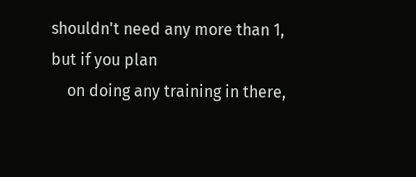shouldn't need any more than 1, but if you plan
    on doing any training in there,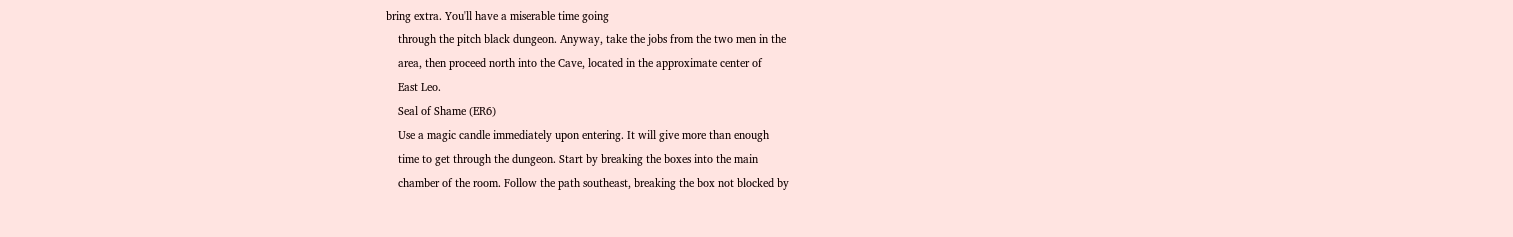bring extra. You'll have a miserable time going
    through the pitch black dungeon. Anyway, take the jobs from the two men in the
    area, then proceed north into the Cave, located in the approximate center of
    East Leo.
    Seal of Shame (ER6)
    Use a magic candle immediately upon entering. It will give more than enough
    time to get through the dungeon. Start by breaking the boxes into the main
    chamber of the room. Follow the path southeast, breaking the box not blocked by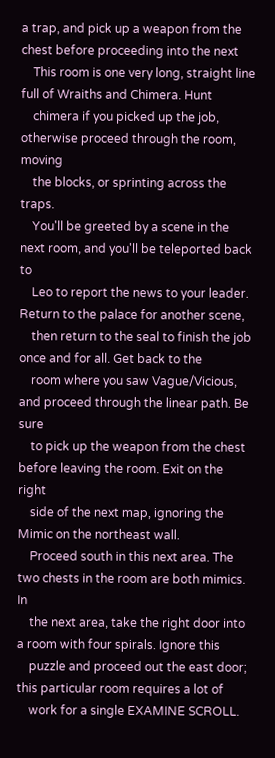a trap, and pick up a weapon from the chest before proceeding into the next
    This room is one very long, straight line full of Wraiths and Chimera. Hunt
    chimera if you picked up the job, otherwise proceed through the room, moving
    the blocks, or sprinting across the traps.
    You'll be greeted by a scene in the next room, and you'll be teleported back to
    Leo to report the news to your leader. Return to the palace for another scene,
    then return to the seal to finish the job once and for all. Get back to the
    room where you saw Vague/Vicious, and proceed through the linear path. Be sure
    to pick up the weapon from the chest before leaving the room. Exit on the right
    side of the next map, ignoring the Mimic on the northeast wall.
    Proceed south in this next area. The two chests in the room are both mimics. In
    the next area, take the right door into a room with four spirals. Ignore this
    puzzle and proceed out the east door; this particular room requires a lot of
    work for a single EXAMINE SCROLL.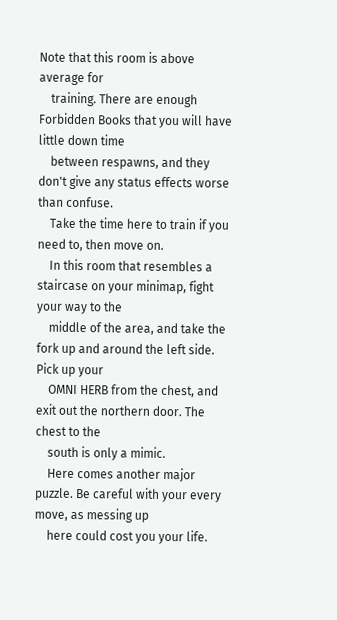Note that this room is above average for
    training. There are enough Forbidden Books that you will have little down time
    between respawns, and they don't give any status effects worse than confuse.
    Take the time here to train if you need to, then move on.
    In this room that resembles a staircase on your minimap, fight your way to the
    middle of the area, and take the fork up and around the left side. Pick up your
    OMNI HERB from the chest, and exit out the northern door. The chest to the
    south is only a mimic.
    Here comes another major puzzle. Be careful with your every move, as messing up
    here could cost you your life.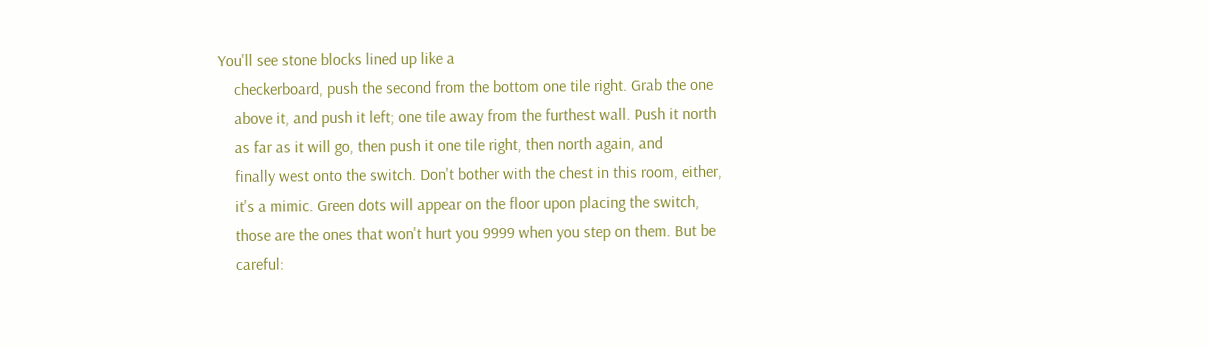You'll see stone blocks lined up like a
    checkerboard, push the second from the bottom one tile right. Grab the one
    above it, and push it left; one tile away from the furthest wall. Push it north
    as far as it will go, then push it one tile right, then north again, and
    finally west onto the switch. Don't bother with the chest in this room, either,
    it's a mimic. Green dots will appear on the floor upon placing the switch,
    those are the ones that won't hurt you 9999 when you step on them. But be
    careful: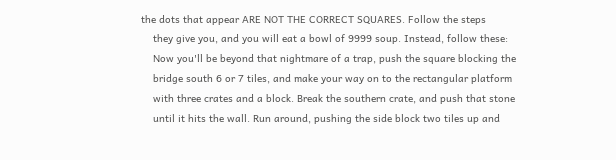the dots that appear ARE NOT THE CORRECT SQUARES. Follow the steps
    they give you, and you will eat a bowl of 9999 soup. Instead, follow these:
    Now you'll be beyond that nightmare of a trap, push the square blocking the
    bridge south 6 or 7 tiles, and make your way on to the rectangular platform
    with three crates and a block. Break the southern crate, and push that stone
    until it hits the wall. Run around, pushing the side block two tiles up and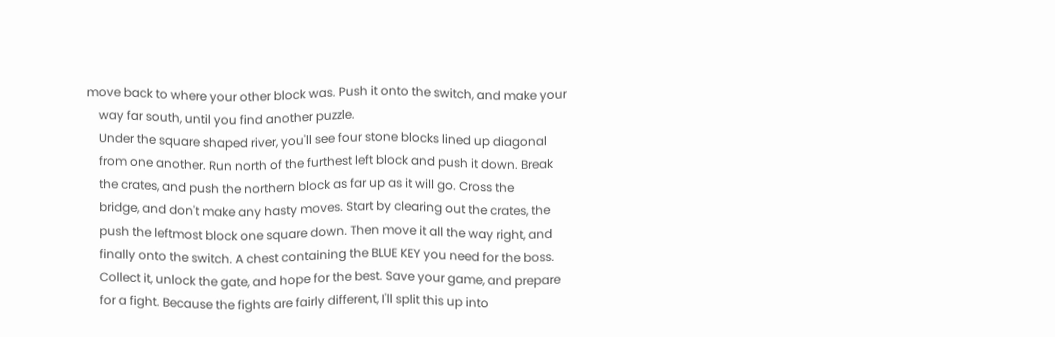move back to where your other block was. Push it onto the switch, and make your
    way far south, until you find another puzzle.
    Under the square shaped river, you'll see four stone blocks lined up diagonal
    from one another. Run north of the furthest left block and push it down. Break
    the crates, and push the northern block as far up as it will go. Cross the
    bridge, and don't make any hasty moves. Start by clearing out the crates, the
    push the leftmost block one square down. Then move it all the way right, and
    finally onto the switch. A chest containing the BLUE KEY you need for the boss.
    Collect it, unlock the gate, and hope for the best. Save your game, and prepare
    for a fight. Because the fights are fairly different, I'll split this up into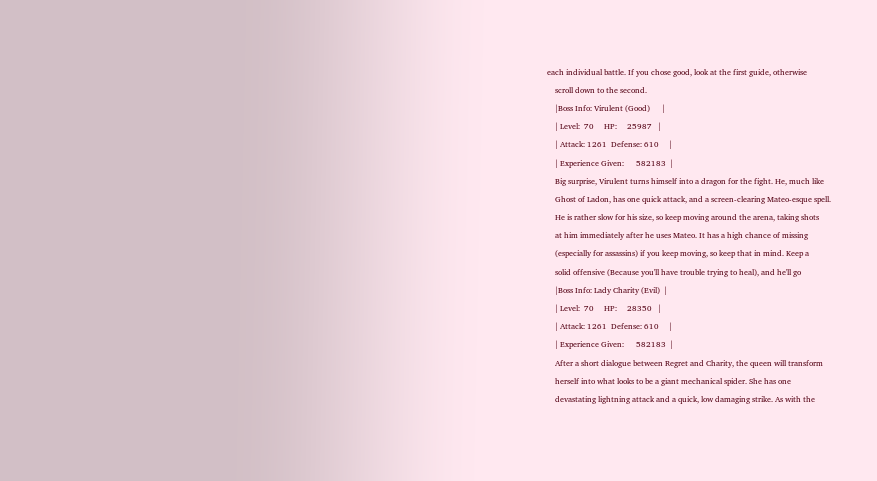each individual battle. If you chose good, look at the first guide, otherwise
    scroll down to the second.
    |Boss Info: Virulent (Good)      |
    | Level:  70     HP:     25987   |
    | Attack: 1261  Defense: 610     |
    | Experience Given:      582183  |
    Big surprise, Virulent turns himself into a dragon for the fight. He, much like
    Ghost of Ladon, has one quick attack, and a screen-clearing Mateo-esque spell.
    He is rather slow for his size, so keep moving around the arena, taking shots
    at him immediately after he uses Mateo. It has a high chance of missing
    (especially for assassins) if you keep moving, so keep that in mind. Keep a
    solid offensive (Because you'll have trouble trying to heal), and he'll go
    |Boss Info: Lady Charity (Evil)  |
    | Level:  70     HP:     28350   |
    | Attack: 1261  Defense: 610     |
    | Experience Given:      582183  |
    After a short dialogue between Regret and Charity, the queen will transform
    herself into what looks to be a giant mechanical spider. She has one
    devastating lightning attack and a quick, low damaging strike. As with the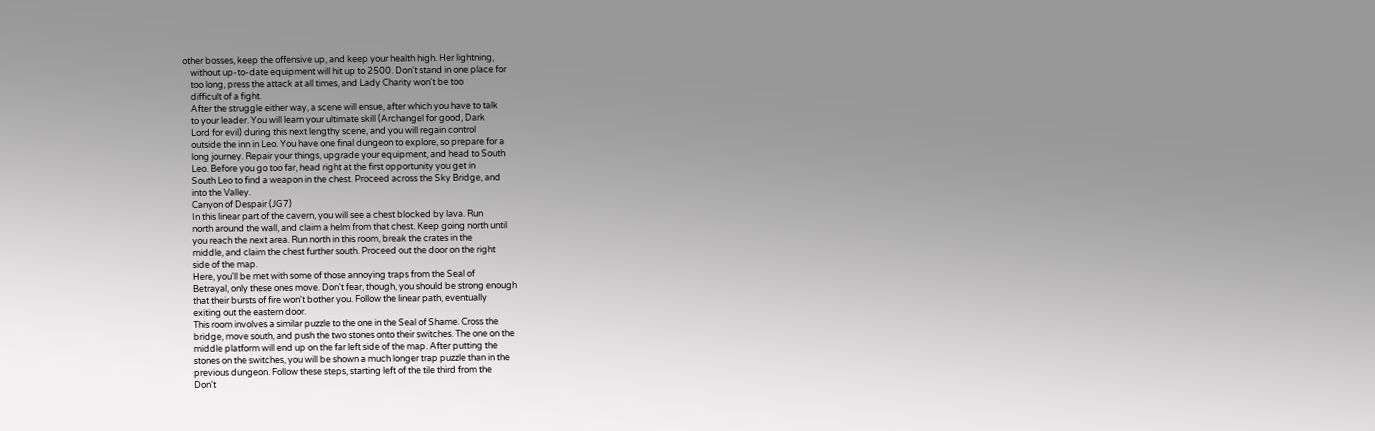other bosses, keep the offensive up, and keep your health high. Her lightning,
    without up-to-date equipment will hit up to 2500. Don't stand in one place for
    too long, press the attack at all times, and Lady Charity won't be too
    difficult of a fight.
    After the struggle either way, a scene will ensue, after which you have to talk
    to your leader. You will learn your ultimate skill (Archangel for good, Dark
    Lord for evil) during this next lengthy scene, and you will regain control
    outside the inn in Leo. You have one final dungeon to explore, so prepare for a
    long journey. Repair your things, upgrade your equipment, and head to South
    Leo. Before you go too far, head right at the first opportunity you get in
    South Leo to find a weapon in the chest. Proceed across the Sky Bridge, and
    into the Valley.
    Canyon of Despair (JG7)
    In this linear part of the cavern, you will see a chest blocked by lava. Run
    north around the wall, and claim a helm from that chest. Keep going north until
    you reach the next area. Run north in this room, break the crates in the
    middle, and claim the chest further south. Proceed out the door on the right
    side of the map.
    Here, you'll be met with some of those annoying traps from the Seal of
    Betrayal, only these ones move. Don't fear, though, you should be strong enough
    that their bursts of fire won't bother you. Follow the linear path, eventually
    exiting out the eastern door.
    This room involves a similar puzzle to the one in the Seal of Shame. Cross the
    bridge, move south, and push the two stones onto their switches. The one on the
    middle platform will end up on the far left side of the map. After putting the
    stones on the switches, you will be shown a much longer trap puzzle than in the
    previous dungeon. Follow these steps, starting left of the tile third from the
    Don't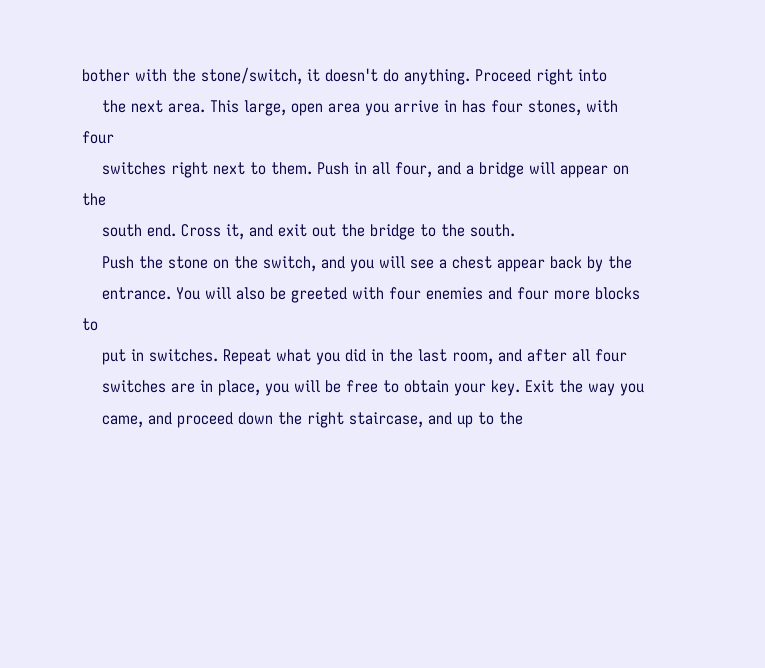bother with the stone/switch, it doesn't do anything. Proceed right into
    the next area. This large, open area you arrive in has four stones, with four
    switches right next to them. Push in all four, and a bridge will appear on the
    south end. Cross it, and exit out the bridge to the south.
    Push the stone on the switch, and you will see a chest appear back by the
    entrance. You will also be greeted with four enemies and four more blocks to
    put in switches. Repeat what you did in the last room, and after all four
    switches are in place, you will be free to obtain your key. Exit the way you
    came, and proceed down the right staircase, and up to the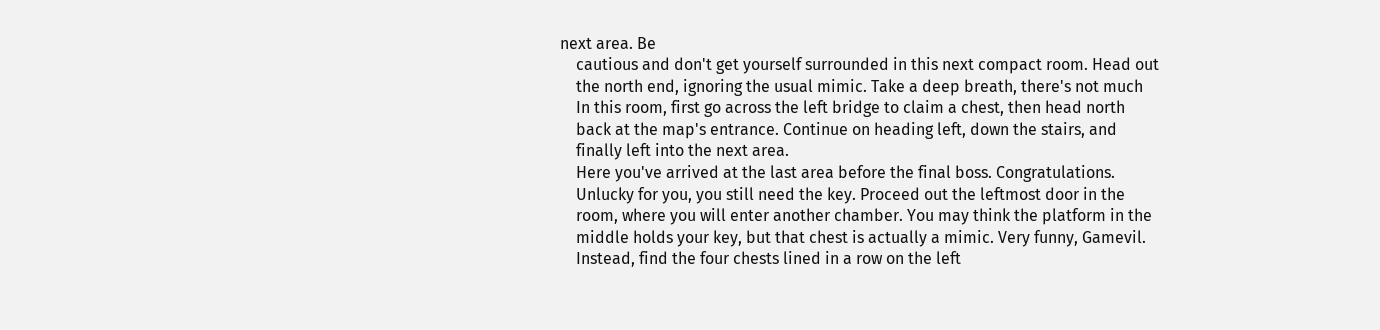next area. Be
    cautious and don't get yourself surrounded in this next compact room. Head out
    the north end, ignoring the usual mimic. Take a deep breath, there's not much
    In this room, first go across the left bridge to claim a chest, then head north
    back at the map's entrance. Continue on heading left, down the stairs, and
    finally left into the next area.
    Here you've arrived at the last area before the final boss. Congratulations.
    Unlucky for you, you still need the key. Proceed out the leftmost door in the
    room, where you will enter another chamber. You may think the platform in the
    middle holds your key, but that chest is actually a mimic. Very funny, Gamevil.
    Instead, find the four chests lined in a row on the left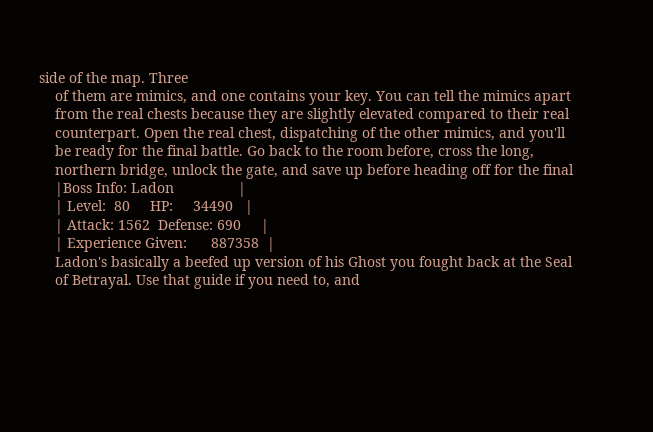side of the map. Three
    of them are mimics, and one contains your key. You can tell the mimics apart
    from the real chests because they are slightly elevated compared to their real
    counterpart. Open the real chest, dispatching of the other mimics, and you'll
    be ready for the final battle. Go back to the room before, cross the long,
    northern bridge, unlock the gate, and save up before heading off for the final
    |Boss Info: Ladon                |
    | Level:  80     HP:     34490   |
    | Attack: 1562  Defense: 690     |
    | Experience Given:      887358  |
    Ladon's basically a beefed up version of his Ghost you fought back at the Seal
    of Betrayal. Use that guide if you need to, and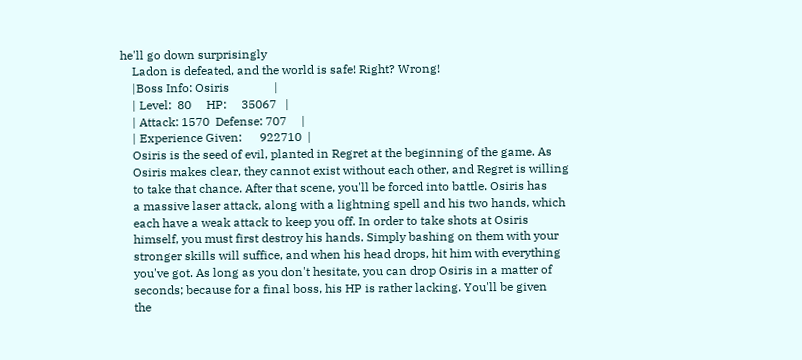he'll go down surprisingly
    Ladon is defeated, and the world is safe! Right? Wrong!
    |Boss Info: Osiris               |
    | Level:  80     HP:     35067   |
    | Attack: 1570  Defense: 707     |
    | Experience Given:      922710  |
    Osiris is the seed of evil, planted in Regret at the beginning of the game. As
    Osiris makes clear, they cannot exist without each other, and Regret is willing
    to take that chance. After that scene, you'll be forced into battle. Osiris has
    a massive laser attack, along with a lightning spell and his two hands, which
    each have a weak attack to keep you off. In order to take shots at Osiris
    himself, you must first destroy his hands. Simply bashing on them with your
    stronger skills will suffice, and when his head drops, hit him with everything
    you've got. As long as you don't hesitate, you can drop Osiris in a matter of
    seconds; because for a final boss, his HP is rather lacking. You'll be given
    the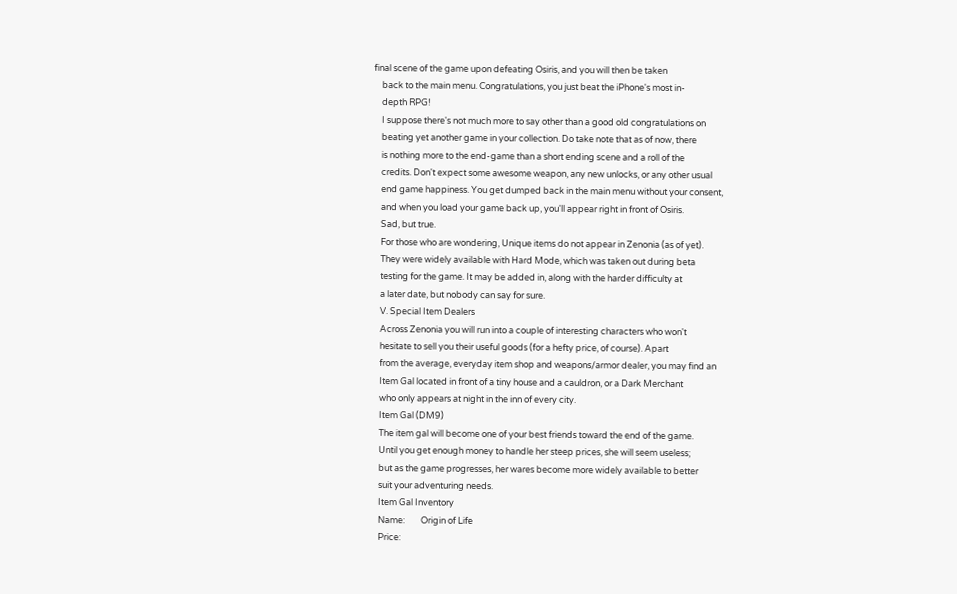final scene of the game upon defeating Osiris, and you will then be taken
    back to the main menu. Congratulations, you just beat the iPhone's most in-
    depth RPG!
    I suppose there's not much more to say other than a good old congratulations on
    beating yet another game in your collection. Do take note that as of now, there
    is nothing more to the end-game than a short ending scene and a roll of the
    credits. Don't expect some awesome weapon, any new unlocks, or any other usual
    end game happiness. You get dumped back in the main menu without your consent,
    and when you load your game back up, you'll appear right in front of Osiris.
    Sad, but true.
    For those who are wondering, Unique items do not appear in Zenonia (as of yet).
    They were widely available with Hard Mode, which was taken out during beta
    testing for the game. It may be added in, along with the harder difficulty at
    a later date, but nobody can say for sure.
    V. Special Item Dealers
    Across Zenonia you will run into a couple of interesting characters who won't
    hesitate to sell you their useful goods (for a hefty price, of course). Apart
    from the average, everyday item shop and weapons/armor dealer, you may find an
    Item Gal located in front of a tiny house and a cauldron, or a Dark Merchant
    who only appears at night in the inn of every city.
    Item Gal (DM9)
    The item gal will become one of your best friends toward the end of the game.
    Until you get enough money to handle her steep prices, she will seem useless;
    but as the game progresses, her wares become more widely available to better
    suit your adventuring needs.
    Item Gal Inventory
    Name:        Origin of Life
    Price: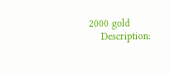2000 gold
    Description: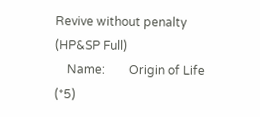Revive without penalty (HP&SP Full)
    Name:        Origin of Life (*5)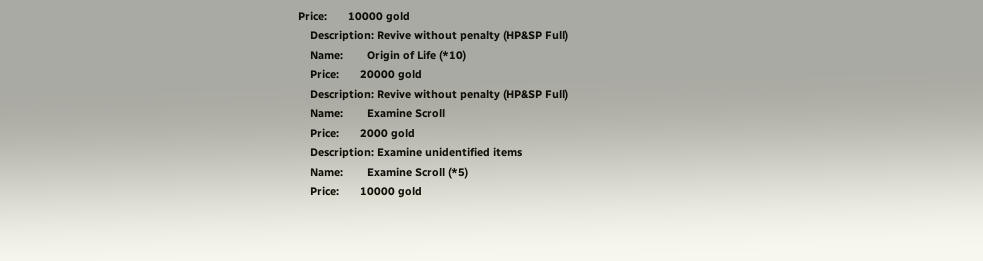Price:       10000 gold
    Description: Revive without penalty (HP&SP Full)
    Name:        Origin of Life (*10)
    Price:       20000 gold
    Description: Revive without penalty (HP&SP Full)
    Name:        Examine Scroll
    Price:       2000 gold
    Description: Examine unidentified items
    Name:        Examine Scroll (*5)
    Price:       10000 gold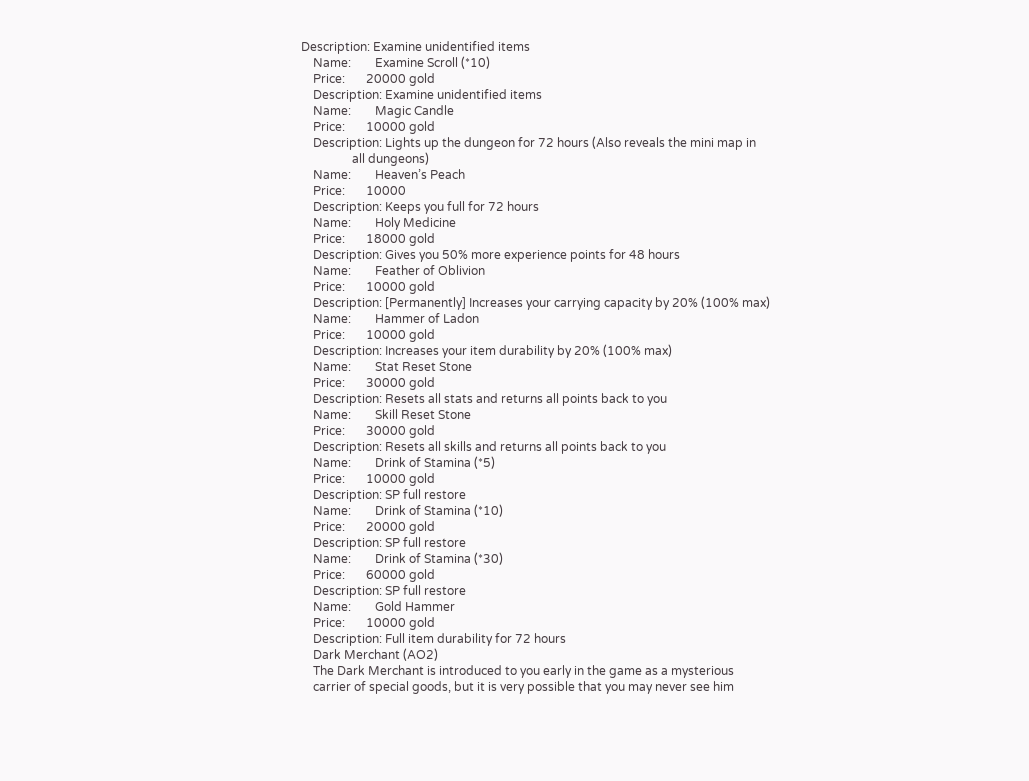Description: Examine unidentified items
    Name:        Examine Scroll (*10)
    Price:       20000 gold
    Description: Examine unidentified items
    Name:        Magic Candle
    Price:       10000 gold
    Description: Lights up the dungeon for 72 hours (Also reveals the mini map in
                 all dungeons)
    Name:        Heaven’s Peach
    Price:       10000
    Description: Keeps you full for 72 hours
    Name:        Holy Medicine
    Price:       18000 gold
    Description: Gives you 50% more experience points for 48 hours
    Name:        Feather of Oblivion
    Price:       10000 gold
    Description: [Permanently] Increases your carrying capacity by 20% (100% max)
    Name:        Hammer of Ladon
    Price:       10000 gold
    Description: Increases your item durability by 20% (100% max)
    Name:        Stat Reset Stone
    Price:       30000 gold
    Description: Resets all stats and returns all points back to you
    Name:        Skill Reset Stone
    Price:       30000 gold
    Description: Resets all skills and returns all points back to you
    Name:        Drink of Stamina (*5)
    Price:       10000 gold
    Description: SP full restore
    Name:        Drink of Stamina (*10)
    Price:       20000 gold
    Description: SP full restore
    Name:        Drink of Stamina (*30)
    Price:       60000 gold
    Description: SP full restore
    Name:        Gold Hammer
    Price:       10000 gold
    Description: Full item durability for 72 hours
    Dark Merchant (AO2)
    The Dark Merchant is introduced to you early in the game as a mysterious
    carrier of special goods, but it is very possible that you may never see him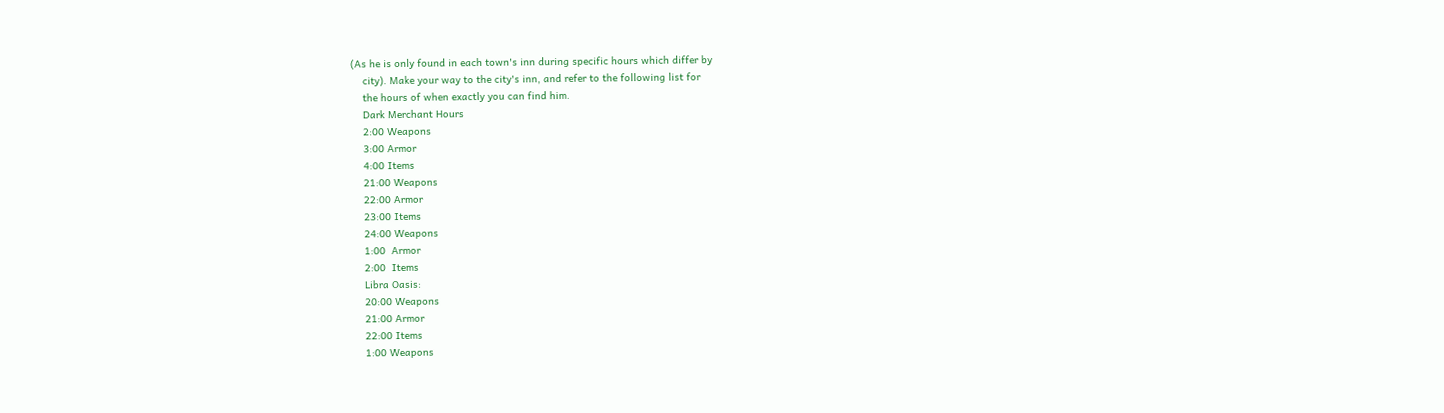(As he is only found in each town's inn during specific hours which differ by
    city). Make your way to the city's inn, and refer to the following list for
    the hours of when exactly you can find him.
    Dark Merchant Hours
    2:00 Weapons
    3:00 Armor
    4:00 Items
    21:00 Weapons
    22:00 Armor
    23:00 Items
    24:00 Weapons
    1:00  Armor
    2:00  Items
    Libra Oasis:
    20:00 Weapons
    21:00 Armor
    22:00 Items
    1:00 Weapons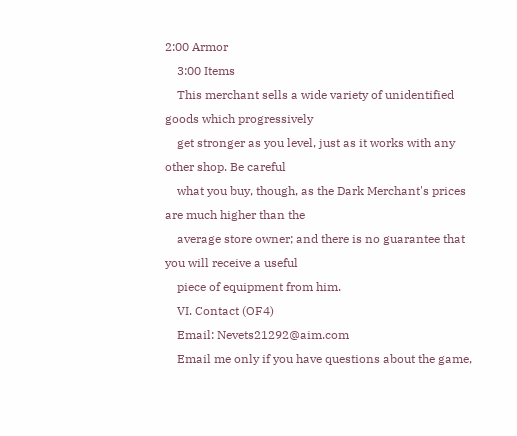2:00 Armor
    3:00 Items
    This merchant sells a wide variety of unidentified goods which progressively
    get stronger as you level, just as it works with any other shop. Be careful
    what you buy, though, as the Dark Merchant's prices are much higher than the
    average store owner; and there is no guarantee that you will receive a useful
    piece of equipment from him.
    VI. Contact (OF4)
    Email: Nevets21292@aim.com
    Email me only if you have questions about the game,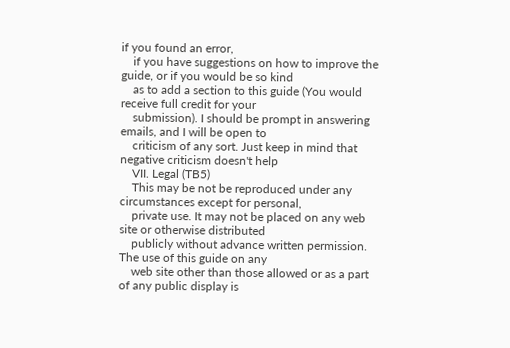if you found an error,
    if you have suggestions on how to improve the guide, or if you would be so kind
    as to add a section to this guide (You would receive full credit for your
    submission). I should be prompt in answering emails, and I will be open to
    criticism of any sort. Just keep in mind that negative criticism doesn't help
    VII. Legal (TB5)
    This may be not be reproduced under any circumstances except for personal,
    private use. It may not be placed on any web site or otherwise distributed
    publicly without advance written permission. The use of this guide on any
    web site other than those allowed or as a part of any public display is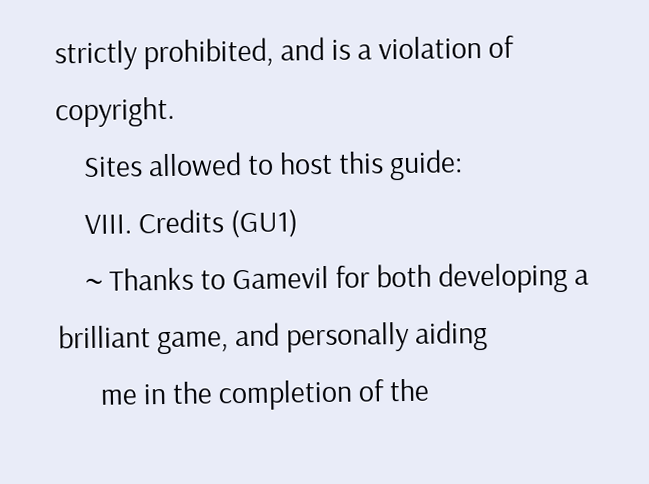strictly prohibited, and is a violation of copyright.
    Sites allowed to host this guide:
    VIII. Credits (GU1)
    ~ Thanks to Gamevil for both developing a brilliant game, and personally aiding
      me in the completion of the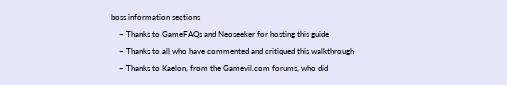boss information sections
    ~ Thanks to GameFAQs and Neoseeker for hosting this guide
    ~ Thanks to all who have commented and critiqued this walkthrough
    ~ Thanks to Kaelon, from the Gamevil.com forums, who did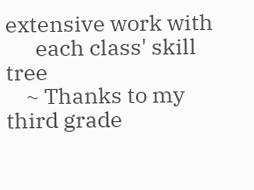extensive work with
      each class' skill tree
    ~ Thanks to my third grade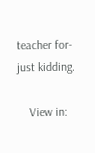teacher for- just kidding.

    View in: